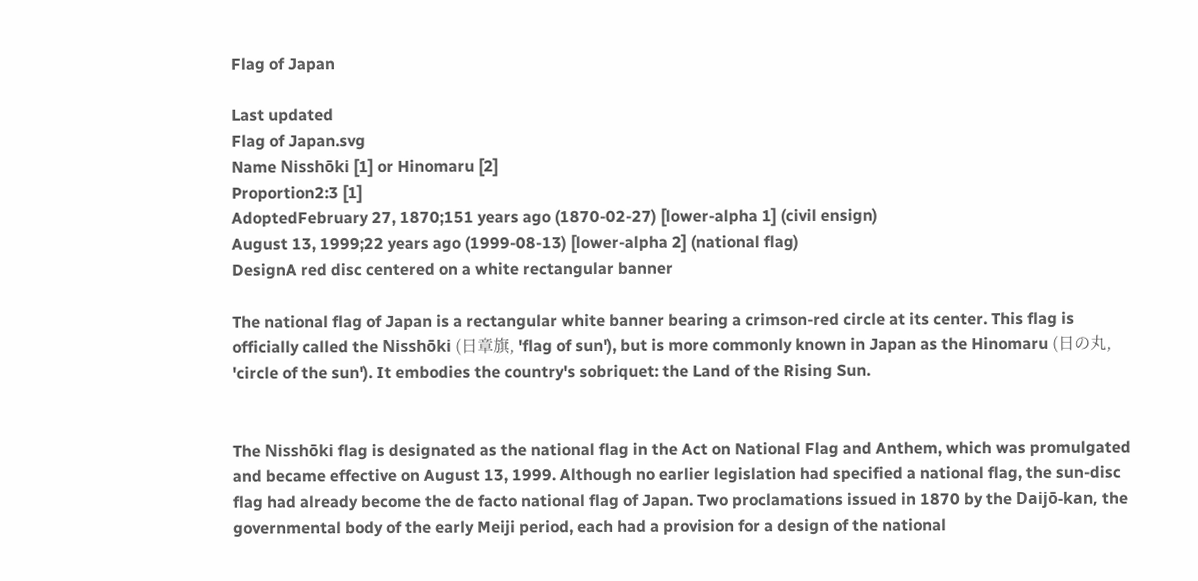Flag of Japan

Last updated
Flag of Japan.svg
Name Nisshōki [1] or Hinomaru [2]
Proportion2:3 [1]
AdoptedFebruary 27, 1870;151 years ago (1870-02-27) [lower-alpha 1] (civil ensign)
August 13, 1999;22 years ago (1999-08-13) [lower-alpha 2] (national flag)
DesignA red disc centered on a white rectangular banner

The national flag of Japan is a rectangular white banner bearing a crimson-red circle at its center. This flag is officially called the Nisshōki (日章旗, 'flag of sun'), but is more commonly known in Japan as the Hinomaru (日の丸, 'circle of the sun'). It embodies the country's sobriquet: the Land of the Rising Sun.


The Nisshōki flag is designated as the national flag in the Act on National Flag and Anthem, which was promulgated and became effective on August 13, 1999. Although no earlier legislation had specified a national flag, the sun-disc flag had already become the de facto national flag of Japan. Two proclamations issued in 1870 by the Daijō-kan, the governmental body of the early Meiji period, each had a provision for a design of the national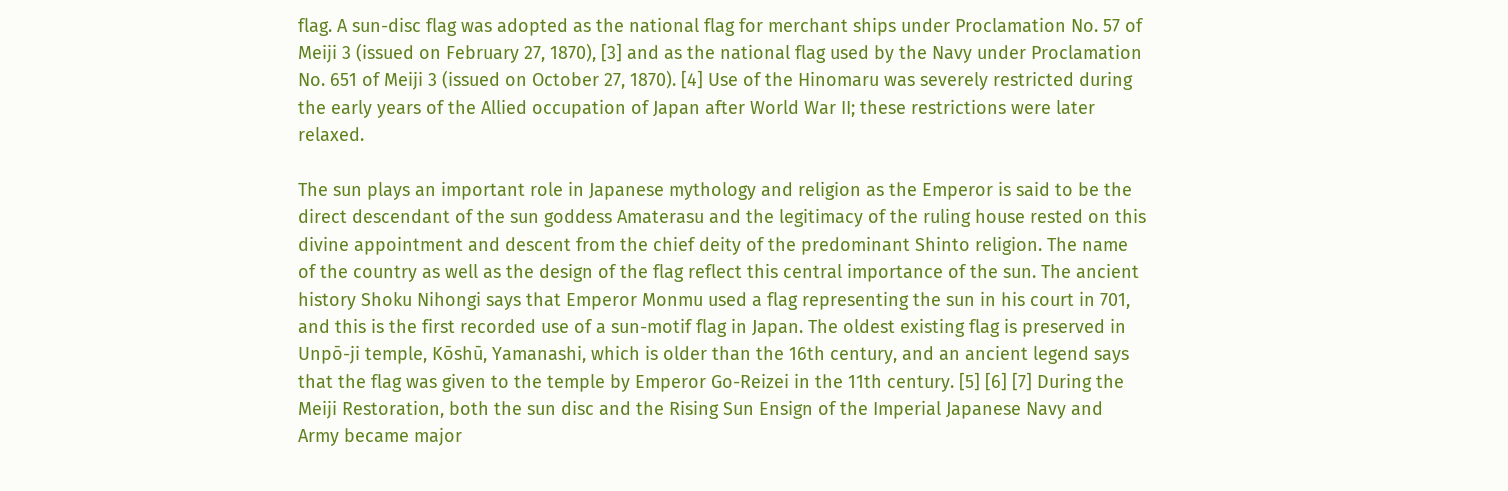flag. A sun-disc flag was adopted as the national flag for merchant ships under Proclamation No. 57 of Meiji 3 (issued on February 27, 1870), [3] and as the national flag used by the Navy under Proclamation No. 651 of Meiji 3 (issued on October 27, 1870). [4] Use of the Hinomaru was severely restricted during the early years of the Allied occupation of Japan after World War II; these restrictions were later relaxed.

The sun plays an important role in Japanese mythology and religion as the Emperor is said to be the direct descendant of the sun goddess Amaterasu and the legitimacy of the ruling house rested on this divine appointment and descent from the chief deity of the predominant Shinto religion. The name of the country as well as the design of the flag reflect this central importance of the sun. The ancient history Shoku Nihongi says that Emperor Monmu used a flag representing the sun in his court in 701, and this is the first recorded use of a sun-motif flag in Japan. The oldest existing flag is preserved in Unpō-ji temple, Kōshū, Yamanashi, which is older than the 16th century, and an ancient legend says that the flag was given to the temple by Emperor Go-Reizei in the 11th century. [5] [6] [7] During the Meiji Restoration, both the sun disc and the Rising Sun Ensign of the Imperial Japanese Navy and Army became major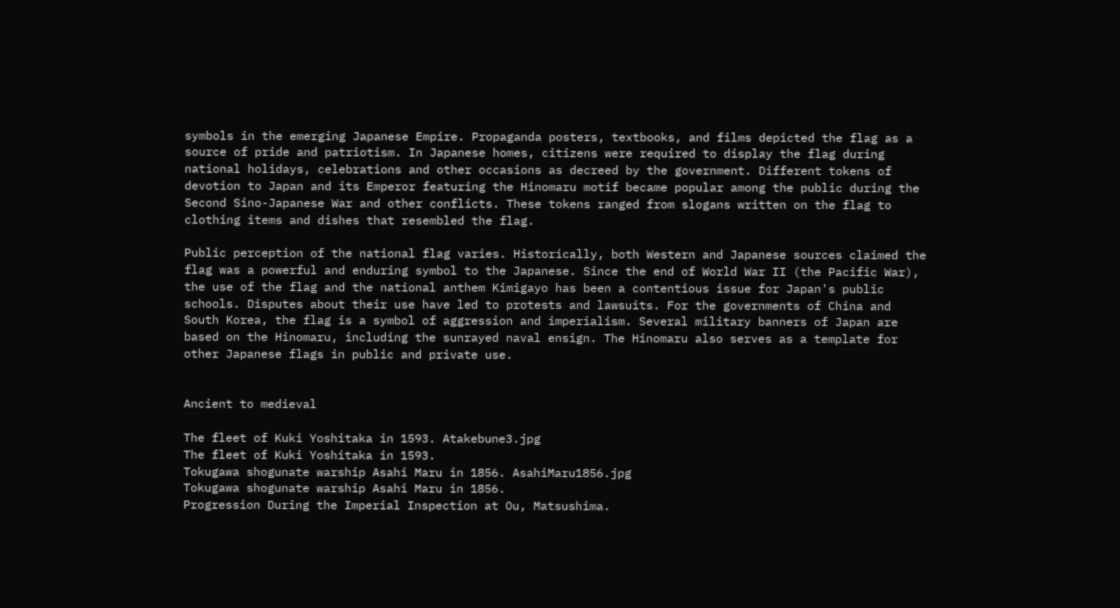symbols in the emerging Japanese Empire. Propaganda posters, textbooks, and films depicted the flag as a source of pride and patriotism. In Japanese homes, citizens were required to display the flag during national holidays, celebrations and other occasions as decreed by the government. Different tokens of devotion to Japan and its Emperor featuring the Hinomaru motif became popular among the public during the Second Sino-Japanese War and other conflicts. These tokens ranged from slogans written on the flag to clothing items and dishes that resembled the flag.

Public perception of the national flag varies. Historically, both Western and Japanese sources claimed the flag was a powerful and enduring symbol to the Japanese. Since the end of World War II (the Pacific War), the use of the flag and the national anthem Kimigayo has been a contentious issue for Japan's public schools. Disputes about their use have led to protests and lawsuits. For the governments of China and South Korea, the flag is a symbol of aggression and imperialism. Several military banners of Japan are based on the Hinomaru, including the sunrayed naval ensign. The Hinomaru also serves as a template for other Japanese flags in public and private use.


Ancient to medieval

The fleet of Kuki Yoshitaka in 1593. Atakebune3.jpg
The fleet of Kuki Yoshitaka in 1593.
Tokugawa shogunate warship Asahi Maru in 1856. AsahiMaru1856.jpg
Tokugawa shogunate warship Asahi Maru in 1856.
Progression During the Imperial Inspection at Ou, Matsushima.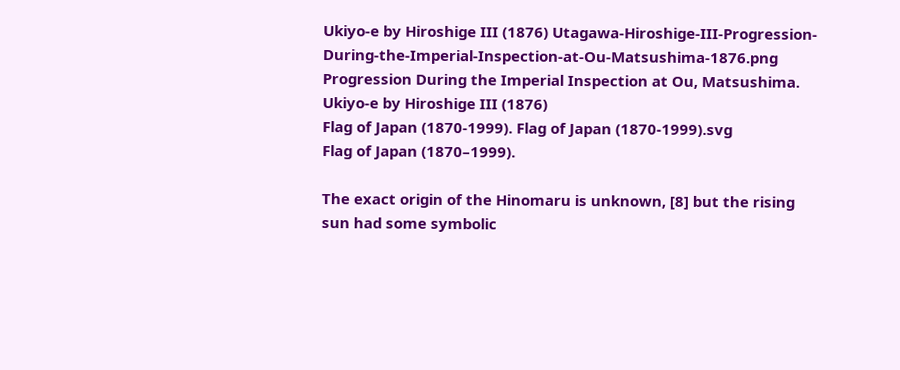Ukiyo-e by Hiroshige III (1876) Utagawa-Hiroshige-III-Progression-During-the-Imperial-Inspection-at-Ou-Matsushima-1876.png
Progression During the Imperial Inspection at Ou, Matsushima. Ukiyo-e by Hiroshige III (1876)
Flag of Japan (1870-1999). Flag of Japan (1870-1999).svg
Flag of Japan (1870–1999).

The exact origin of the Hinomaru is unknown, [8] but the rising sun had some symbolic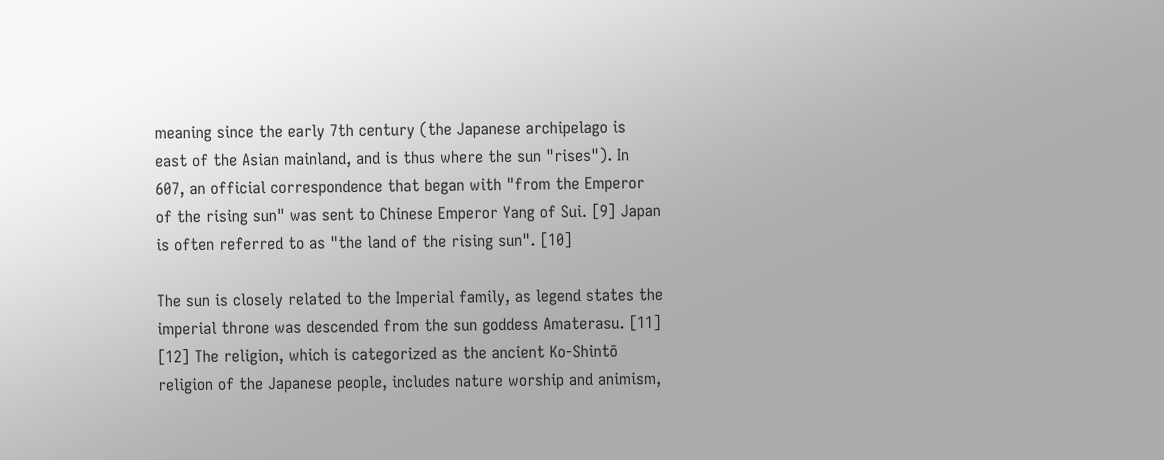meaning since the early 7th century (the Japanese archipelago is east of the Asian mainland, and is thus where the sun "rises"). In 607, an official correspondence that began with "from the Emperor of the rising sun" was sent to Chinese Emperor Yang of Sui. [9] Japan is often referred to as "the land of the rising sun". [10]

The sun is closely related to the Imperial family, as legend states the imperial throne was descended from the sun goddess Amaterasu. [11] [12] The religion, which is categorized as the ancient Ko-Shintō religion of the Japanese people, includes nature worship and animism,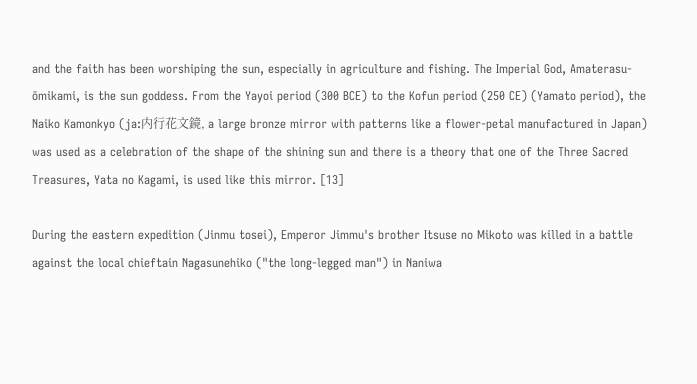and the faith has been worshiping the sun, especially in agriculture and fishing. The Imperial God, Amaterasu-ōmikami, is the sun goddess. From the Yayoi period (300 BCE) to the Kofun period (250 CE) (Yamato period), the Naiko Kamonkyo (ja:内行花文鏡, a large bronze mirror with patterns like a flower-petal manufactured in Japan) was used as a celebration of the shape of the shining sun and there is a theory that one of the Three Sacred Treasures, Yata no Kagami, is used like this mirror. [13]

During the eastern expedition (Jinmu tosei), Emperor Jimmu's brother Itsuse no Mikoto was killed in a battle against the local chieftain Nagasunehiko ("the long-legged man") in Naniwa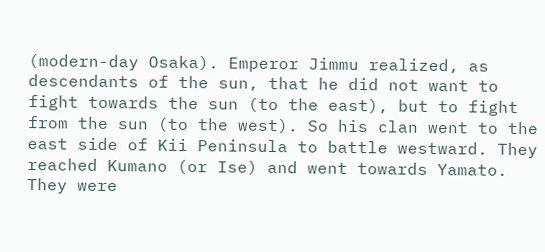(modern-day Osaka). Emperor Jimmu realized, as descendants of the sun, that he did not want to fight towards the sun (to the east), but to fight from the sun (to the west). So his clan went to the east side of Kii Peninsula to battle westward. They reached Kumano (or Ise) and went towards Yamato. They were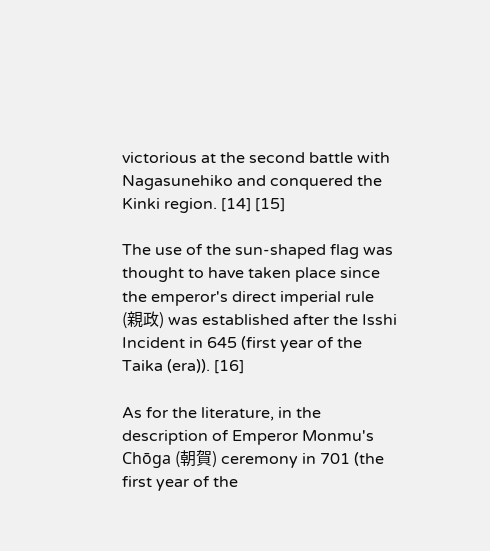victorious at the second battle with Nagasunehiko and conquered the Kinki region. [14] [15]

The use of the sun-shaped flag was thought to have taken place since the emperor's direct imperial rule (親政) was established after the Isshi Incident in 645 (first year of the Taika (era)). [16]

As for the literature, in the description of Emperor Monmu's Chōga (朝賀) ceremony in 701 (the first year of the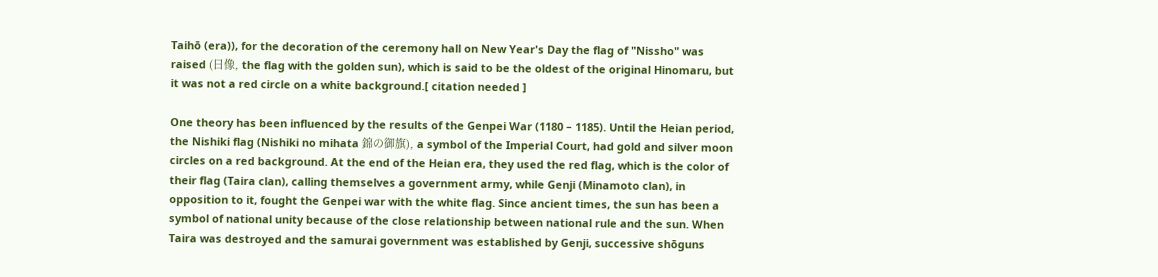Taihō (era)), for the decoration of the ceremony hall on New Year's Day the flag of "Nissho" was raised (日像, the flag with the golden sun), which is said to be the oldest of the original Hinomaru, but it was not a red circle on a white background.[ citation needed ]

One theory has been influenced by the results of the Genpei War (1180 – 1185). Until the Heian period, the Nishiki flag (Nishiki no mihata 錦の御旗), a symbol of the Imperial Court, had gold and silver moon circles on a red background. At the end of the Heian era, they used the red flag, which is the color of their flag (Taira clan), calling themselves a government army, while Genji (Minamoto clan), in opposition to it, fought the Genpei war with the white flag. Since ancient times, the sun has been a symbol of national unity because of the close relationship between national rule and the sun. When Taira was destroyed and the samurai government was established by Genji, successive shōguns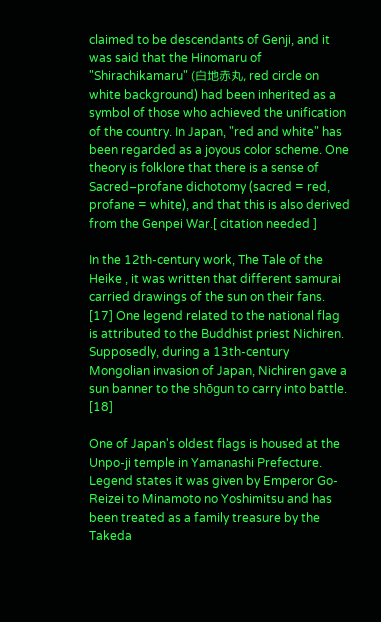claimed to be descendants of Genji, and it was said that the Hinomaru of "Shirachikamaru" (白地赤丸, red circle on white background) had been inherited as a symbol of those who achieved the unification of the country. In Japan, "red and white" has been regarded as a joyous color scheme. One theory is folklore that there is a sense of Sacred–profane dichotomy (sacred = red, profane = white), and that this is also derived from the Genpei War.[ citation needed ]

In the 12th-century work, The Tale of the Heike , it was written that different samurai carried drawings of the sun on their fans. [17] One legend related to the national flag is attributed to the Buddhist priest Nichiren. Supposedly, during a 13th-century Mongolian invasion of Japan, Nichiren gave a sun banner to the shōgun to carry into battle. [18]

One of Japan's oldest flags is housed at the Unpo-ji temple in Yamanashi Prefecture. Legend states it was given by Emperor Go-Reizei to Minamoto no Yoshimitsu and has been treated as a family treasure by the Takeda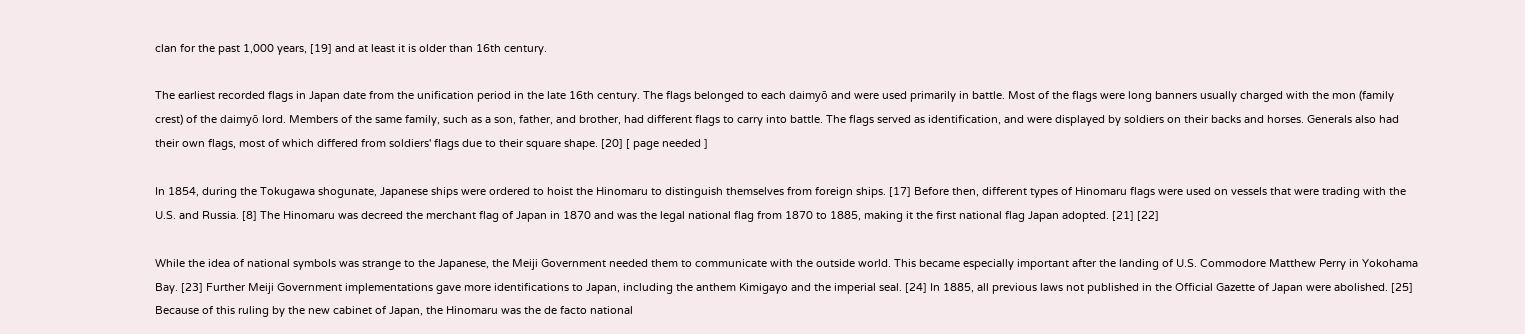clan for the past 1,000 years, [19] and at least it is older than 16th century.

The earliest recorded flags in Japan date from the unification period in the late 16th century. The flags belonged to each daimyō and were used primarily in battle. Most of the flags were long banners usually charged with the mon (family crest) of the daimyō lord. Members of the same family, such as a son, father, and brother, had different flags to carry into battle. The flags served as identification, and were displayed by soldiers on their backs and horses. Generals also had their own flags, most of which differed from soldiers' flags due to their square shape. [20] [ page needed ]

In 1854, during the Tokugawa shogunate, Japanese ships were ordered to hoist the Hinomaru to distinguish themselves from foreign ships. [17] Before then, different types of Hinomaru flags were used on vessels that were trading with the U.S. and Russia. [8] The Hinomaru was decreed the merchant flag of Japan in 1870 and was the legal national flag from 1870 to 1885, making it the first national flag Japan adopted. [21] [22]

While the idea of national symbols was strange to the Japanese, the Meiji Government needed them to communicate with the outside world. This became especially important after the landing of U.S. Commodore Matthew Perry in Yokohama Bay. [23] Further Meiji Government implementations gave more identifications to Japan, including the anthem Kimigayo and the imperial seal. [24] In 1885, all previous laws not published in the Official Gazette of Japan were abolished. [25] Because of this ruling by the new cabinet of Japan, the Hinomaru was the de facto national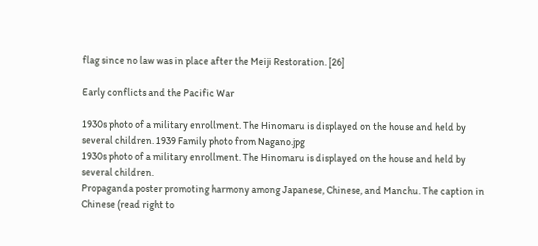flag since no law was in place after the Meiji Restoration. [26]

Early conflicts and the Pacific War

1930s photo of a military enrollment. The Hinomaru is displayed on the house and held by several children. 1939 Family photo from Nagano.jpg
1930s photo of a military enrollment. The Hinomaru is displayed on the house and held by several children.
Propaganda poster promoting harmony among Japanese, Chinese, and Manchu. The caption in Chinese (read right to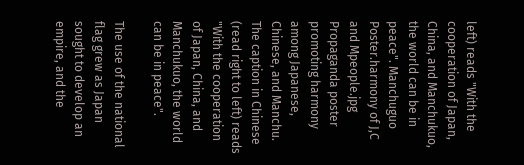left) reads "With the cooperation of Japan, China, and Manchukuo, the world can be in peace". Manchuguo Poster.harmony of J,C and Mpeople.jpg
Propaganda poster promoting harmony among Japanese, Chinese, and Manchu. The caption in Chinese (read right to left) reads "With the cooperation of Japan, China, and Manchukuo, the world can be in peace".

The use of the national flag grew as Japan sought to develop an empire, and the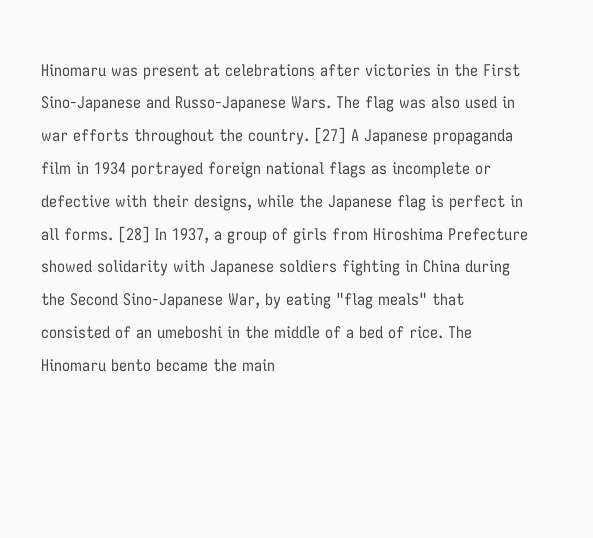Hinomaru was present at celebrations after victories in the First Sino-Japanese and Russo-Japanese Wars. The flag was also used in war efforts throughout the country. [27] A Japanese propaganda film in 1934 portrayed foreign national flags as incomplete or defective with their designs, while the Japanese flag is perfect in all forms. [28] In 1937, a group of girls from Hiroshima Prefecture showed solidarity with Japanese soldiers fighting in China during the Second Sino-Japanese War, by eating "flag meals" that consisted of an umeboshi in the middle of a bed of rice. The Hinomaru bento became the main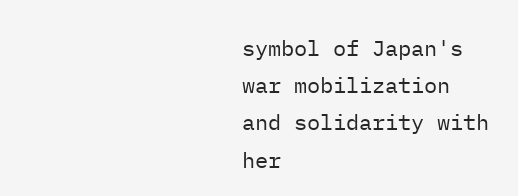symbol of Japan's war mobilization and solidarity with her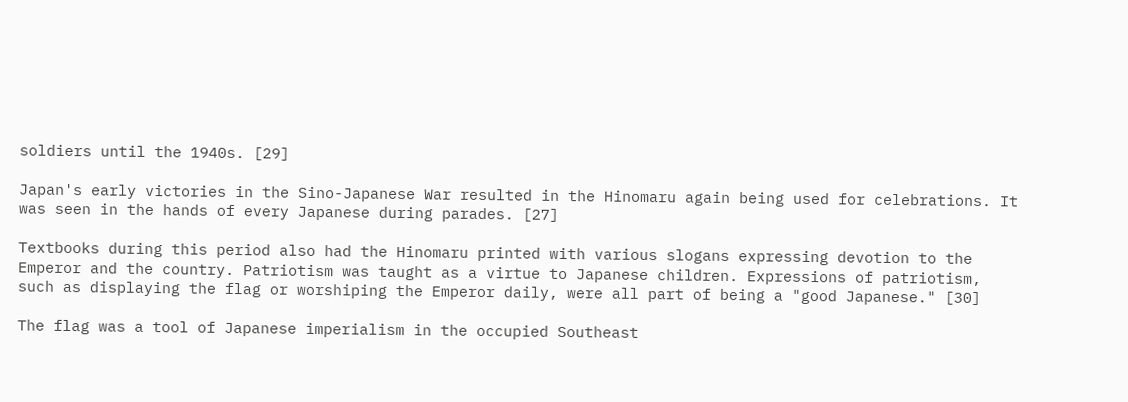soldiers until the 1940s. [29]

Japan's early victories in the Sino-Japanese War resulted in the Hinomaru again being used for celebrations. It was seen in the hands of every Japanese during parades. [27]

Textbooks during this period also had the Hinomaru printed with various slogans expressing devotion to the Emperor and the country. Patriotism was taught as a virtue to Japanese children. Expressions of patriotism, such as displaying the flag or worshiping the Emperor daily, were all part of being a "good Japanese." [30]

The flag was a tool of Japanese imperialism in the occupied Southeast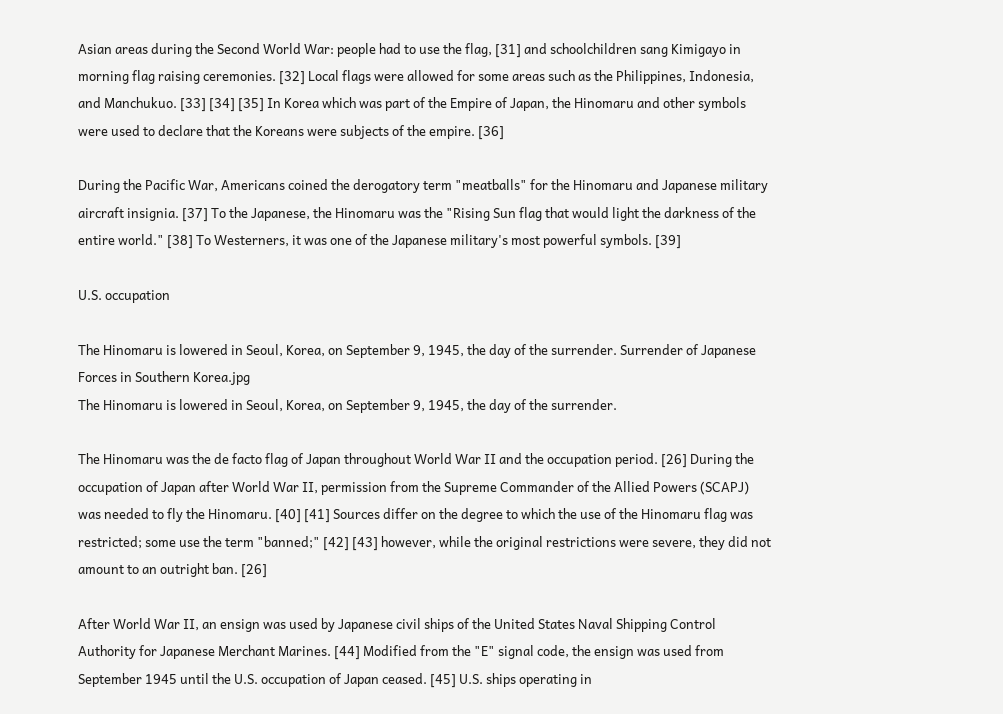Asian areas during the Second World War: people had to use the flag, [31] and schoolchildren sang Kimigayo in morning flag raising ceremonies. [32] Local flags were allowed for some areas such as the Philippines, Indonesia, and Manchukuo. [33] [34] [35] In Korea which was part of the Empire of Japan, the Hinomaru and other symbols were used to declare that the Koreans were subjects of the empire. [36]

During the Pacific War, Americans coined the derogatory term "meatballs" for the Hinomaru and Japanese military aircraft insignia. [37] To the Japanese, the Hinomaru was the "Rising Sun flag that would light the darkness of the entire world." [38] To Westerners, it was one of the Japanese military's most powerful symbols. [39]

U.S. occupation

The Hinomaru is lowered in Seoul, Korea, on September 9, 1945, the day of the surrender. Surrender of Japanese Forces in Southern Korea.jpg
The Hinomaru is lowered in Seoul, Korea, on September 9, 1945, the day of the surrender.

The Hinomaru was the de facto flag of Japan throughout World War II and the occupation period. [26] During the occupation of Japan after World War II, permission from the Supreme Commander of the Allied Powers (SCAPJ) was needed to fly the Hinomaru. [40] [41] Sources differ on the degree to which the use of the Hinomaru flag was restricted; some use the term "banned;" [42] [43] however, while the original restrictions were severe, they did not amount to an outright ban. [26]

After World War II, an ensign was used by Japanese civil ships of the United States Naval Shipping Control Authority for Japanese Merchant Marines. [44] Modified from the "E" signal code, the ensign was used from September 1945 until the U.S. occupation of Japan ceased. [45] U.S. ships operating in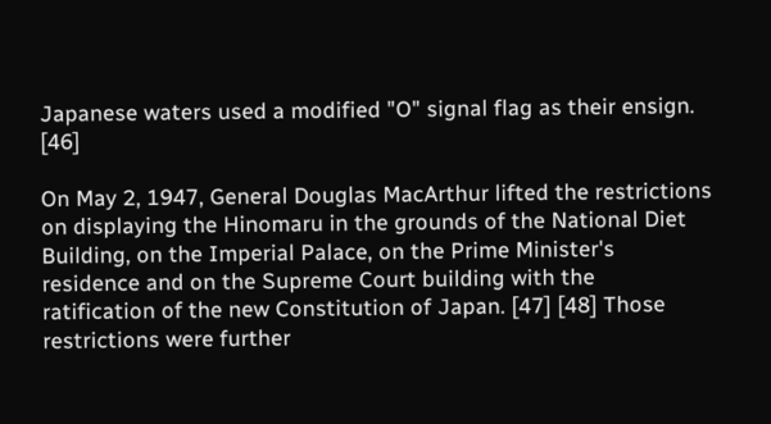Japanese waters used a modified "O" signal flag as their ensign. [46]

On May 2, 1947, General Douglas MacArthur lifted the restrictions on displaying the Hinomaru in the grounds of the National Diet Building, on the Imperial Palace, on the Prime Minister's residence and on the Supreme Court building with the ratification of the new Constitution of Japan. [47] [48] Those restrictions were further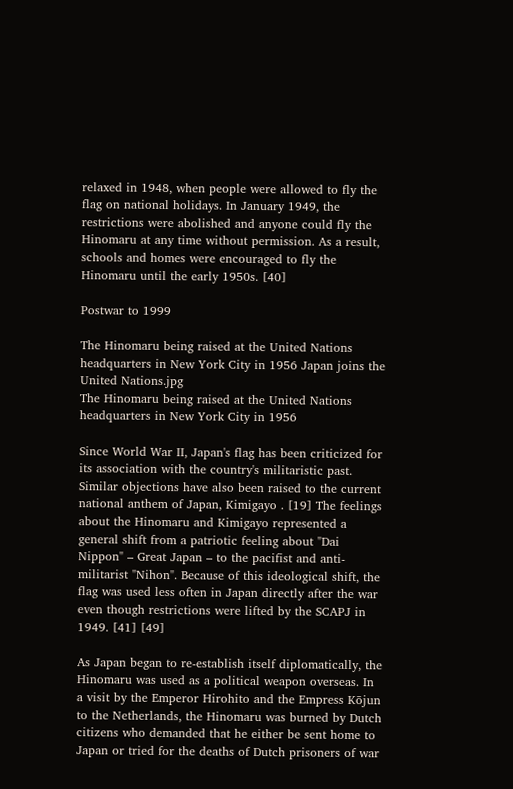relaxed in 1948, when people were allowed to fly the flag on national holidays. In January 1949, the restrictions were abolished and anyone could fly the Hinomaru at any time without permission. As a result, schools and homes were encouraged to fly the Hinomaru until the early 1950s. [40]

Postwar to 1999

The Hinomaru being raised at the United Nations headquarters in New York City in 1956 Japan joins the United Nations.jpg
The Hinomaru being raised at the United Nations headquarters in New York City in 1956

Since World War II, Japan's flag has been criticized for its association with the country's militaristic past. Similar objections have also been raised to the current national anthem of Japan, Kimigayo . [19] The feelings about the Hinomaru and Kimigayo represented a general shift from a patriotic feeling about "Dai Nippon" – Great Japan – to the pacifist and anti-militarist "Nihon". Because of this ideological shift, the flag was used less often in Japan directly after the war even though restrictions were lifted by the SCAPJ in 1949. [41] [49]

As Japan began to re-establish itself diplomatically, the Hinomaru was used as a political weapon overseas. In a visit by the Emperor Hirohito and the Empress Kōjun to the Netherlands, the Hinomaru was burned by Dutch citizens who demanded that he either be sent home to Japan or tried for the deaths of Dutch prisoners of war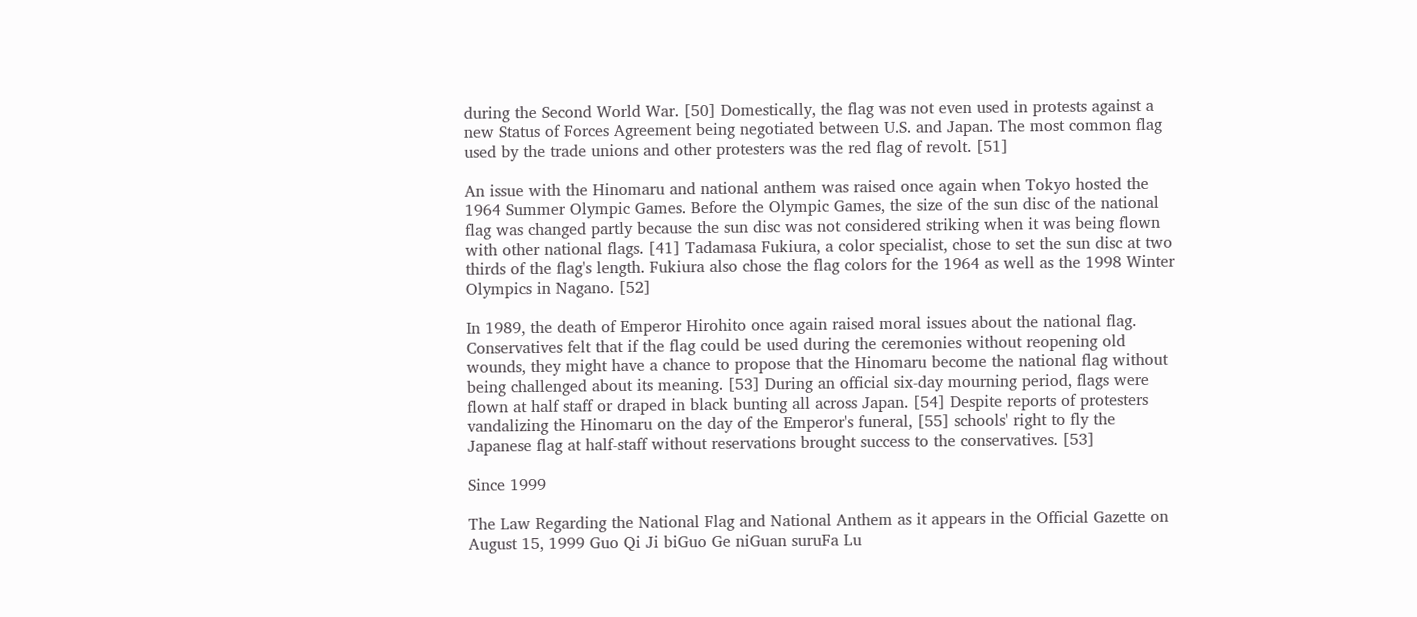during the Second World War. [50] Domestically, the flag was not even used in protests against a new Status of Forces Agreement being negotiated between U.S. and Japan. The most common flag used by the trade unions and other protesters was the red flag of revolt. [51]

An issue with the Hinomaru and national anthem was raised once again when Tokyo hosted the 1964 Summer Olympic Games. Before the Olympic Games, the size of the sun disc of the national flag was changed partly because the sun disc was not considered striking when it was being flown with other national flags. [41] Tadamasa Fukiura, a color specialist, chose to set the sun disc at two thirds of the flag's length. Fukiura also chose the flag colors for the 1964 as well as the 1998 Winter Olympics in Nagano. [52]

In 1989, the death of Emperor Hirohito once again raised moral issues about the national flag. Conservatives felt that if the flag could be used during the ceremonies without reopening old wounds, they might have a chance to propose that the Hinomaru become the national flag without being challenged about its meaning. [53] During an official six-day mourning period, flags were flown at half staff or draped in black bunting all across Japan. [54] Despite reports of protesters vandalizing the Hinomaru on the day of the Emperor's funeral, [55] schools' right to fly the Japanese flag at half-staff without reservations brought success to the conservatives. [53]

Since 1999

The Law Regarding the National Flag and National Anthem as it appears in the Official Gazette on August 15, 1999 Guo Qi Ji biGuo Ge niGuan suruFa Lu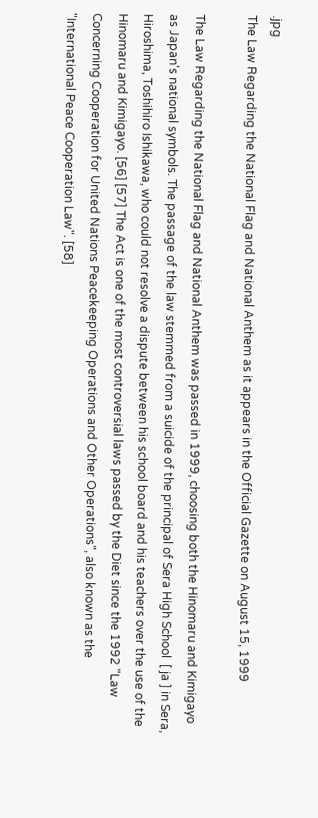.jpg
The Law Regarding the National Flag and National Anthem as it appears in the Official Gazette on August 15, 1999

The Law Regarding the National Flag and National Anthem was passed in 1999, choosing both the Hinomaru and Kimigayo as Japan's national symbols. The passage of the law stemmed from a suicide of the principal of Sera High School  [ ja ] in Sera, Hiroshima, Toshihiro Ishikawa, who could not resolve a dispute between his school board and his teachers over the use of the Hinomaru and Kimigayo. [56] [57] The Act is one of the most controversial laws passed by the Diet since the 1992 "Law Concerning Cooperation for United Nations Peacekeeping Operations and Other Operations", also known as the "International Peace Cooperation Law". [58]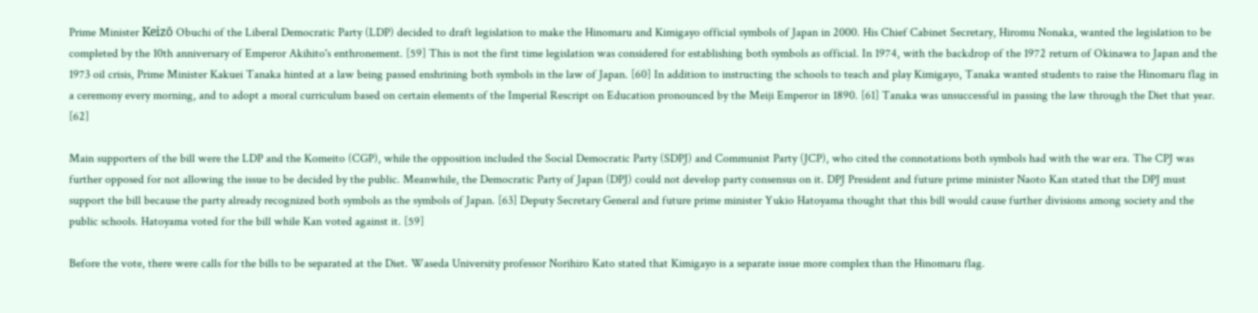Prime Minister Keizō Obuchi of the Liberal Democratic Party (LDP) decided to draft legislation to make the Hinomaru and Kimigayo official symbols of Japan in 2000. His Chief Cabinet Secretary, Hiromu Nonaka, wanted the legislation to be completed by the 10th anniversary of Emperor Akihito's enthronement. [59] This is not the first time legislation was considered for establishing both symbols as official. In 1974, with the backdrop of the 1972 return of Okinawa to Japan and the 1973 oil crisis, Prime Minister Kakuei Tanaka hinted at a law being passed enshrining both symbols in the law of Japan. [60] In addition to instructing the schools to teach and play Kimigayo, Tanaka wanted students to raise the Hinomaru flag in a ceremony every morning, and to adopt a moral curriculum based on certain elements of the Imperial Rescript on Education pronounced by the Meiji Emperor in 1890. [61] Tanaka was unsuccessful in passing the law through the Diet that year. [62]

Main supporters of the bill were the LDP and the Komeito (CGP), while the opposition included the Social Democratic Party (SDPJ) and Communist Party (JCP), who cited the connotations both symbols had with the war era. The CPJ was further opposed for not allowing the issue to be decided by the public. Meanwhile, the Democratic Party of Japan (DPJ) could not develop party consensus on it. DPJ President and future prime minister Naoto Kan stated that the DPJ must support the bill because the party already recognized both symbols as the symbols of Japan. [63] Deputy Secretary General and future prime minister Yukio Hatoyama thought that this bill would cause further divisions among society and the public schools. Hatoyama voted for the bill while Kan voted against it. [59]

Before the vote, there were calls for the bills to be separated at the Diet. Waseda University professor Norihiro Kato stated that Kimigayo is a separate issue more complex than the Hinomaru flag.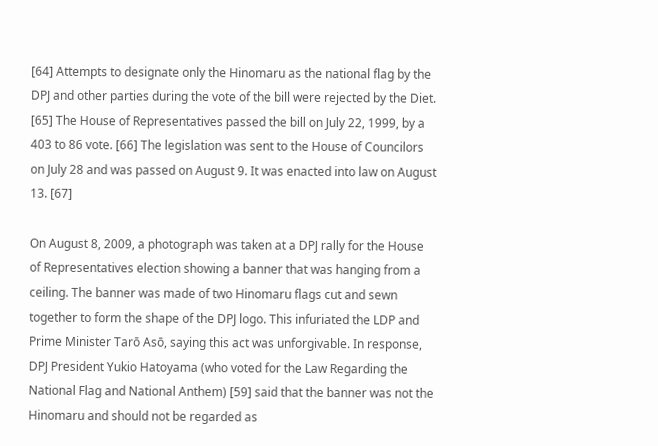[64] Attempts to designate only the Hinomaru as the national flag by the DPJ and other parties during the vote of the bill were rejected by the Diet. [65] The House of Representatives passed the bill on July 22, 1999, by a 403 to 86 vote. [66] The legislation was sent to the House of Councilors on July 28 and was passed on August 9. It was enacted into law on August 13. [67]

On August 8, 2009, a photograph was taken at a DPJ rally for the House of Representatives election showing a banner that was hanging from a ceiling. The banner was made of two Hinomaru flags cut and sewn together to form the shape of the DPJ logo. This infuriated the LDP and Prime Minister Tarō Asō, saying this act was unforgivable. In response, DPJ President Yukio Hatoyama (who voted for the Law Regarding the National Flag and National Anthem) [59] said that the banner was not the Hinomaru and should not be regarded as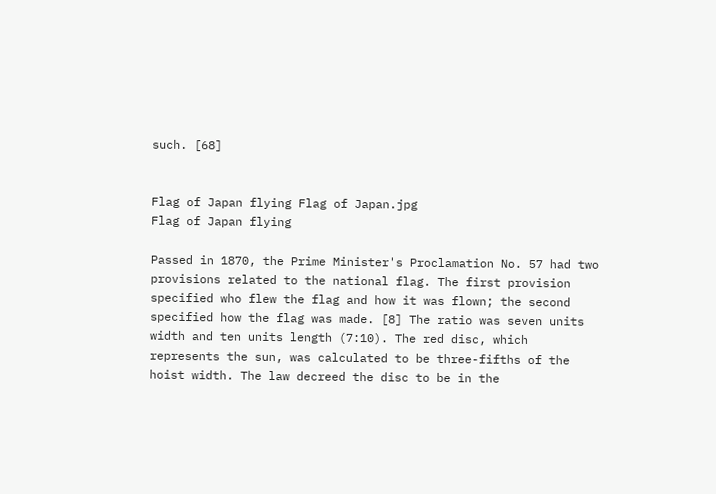such. [68]


Flag of Japan flying Flag of Japan.jpg
Flag of Japan flying

Passed in 1870, the Prime Minister's Proclamation No. 57 had two provisions related to the national flag. The first provision specified who flew the flag and how it was flown; the second specified how the flag was made. [8] The ratio was seven units width and ten units length (7:10). The red disc, which represents the sun, was calculated to be three-fifths of the hoist width. The law decreed the disc to be in the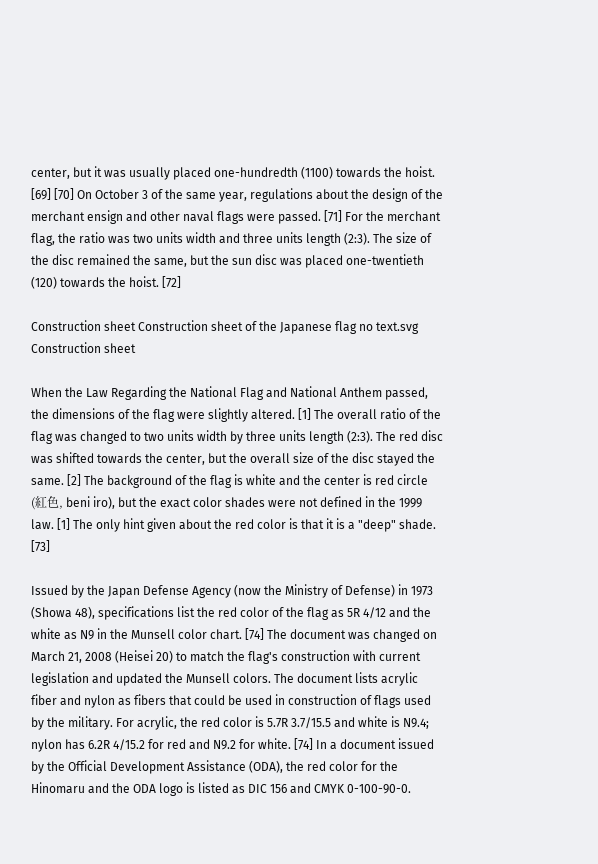center, but it was usually placed one-hundredth (1100) towards the hoist. [69] [70] On October 3 of the same year, regulations about the design of the merchant ensign and other naval flags were passed. [71] For the merchant flag, the ratio was two units width and three units length (2:3). The size of the disc remained the same, but the sun disc was placed one-twentieth (120) towards the hoist. [72]

Construction sheet Construction sheet of the Japanese flag no text.svg
Construction sheet

When the Law Regarding the National Flag and National Anthem passed, the dimensions of the flag were slightly altered. [1] The overall ratio of the flag was changed to two units width by three units length (2:3). The red disc was shifted towards the center, but the overall size of the disc stayed the same. [2] The background of the flag is white and the center is red circle (紅色, beni iro), but the exact color shades were not defined in the 1999 law. [1] The only hint given about the red color is that it is a "deep" shade. [73]

Issued by the Japan Defense Agency (now the Ministry of Defense) in 1973 (Showa 48), specifications list the red color of the flag as 5R 4/12 and the white as N9 in the Munsell color chart. [74] The document was changed on March 21, 2008 (Heisei 20) to match the flag's construction with current legislation and updated the Munsell colors. The document lists acrylic fiber and nylon as fibers that could be used in construction of flags used by the military. For acrylic, the red color is 5.7R 3.7/15.5 and white is N9.4; nylon has 6.2R 4/15.2 for red and N9.2 for white. [74] In a document issued by the Official Development Assistance (ODA), the red color for the Hinomaru and the ODA logo is listed as DIC 156 and CMYK 0-100-90-0.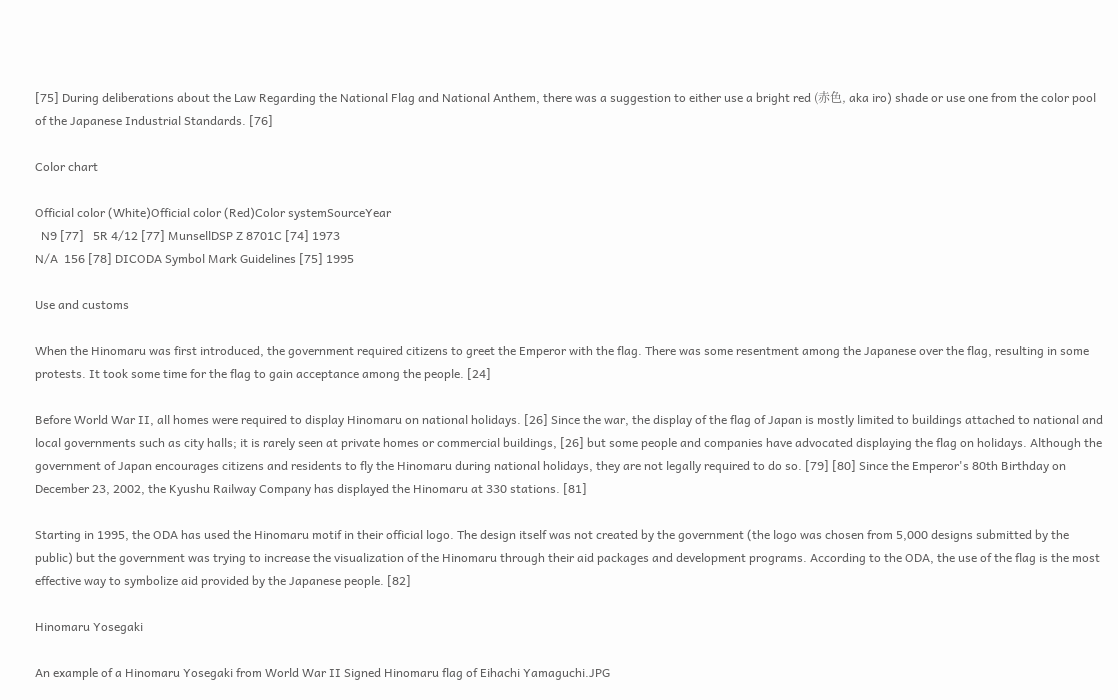[75] During deliberations about the Law Regarding the National Flag and National Anthem, there was a suggestion to either use a bright red (赤色, aka iro) shade or use one from the color pool of the Japanese Industrial Standards. [76]

Color chart

Official color (White)Official color (Red)Color systemSourceYear
  N9 [77]   5R 4/12 [77] MunsellDSP Z 8701C [74] 1973
N/A  156 [78] DICODA Symbol Mark Guidelines [75] 1995

Use and customs

When the Hinomaru was first introduced, the government required citizens to greet the Emperor with the flag. There was some resentment among the Japanese over the flag, resulting in some protests. It took some time for the flag to gain acceptance among the people. [24]

Before World War II, all homes were required to display Hinomaru on national holidays. [26] Since the war, the display of the flag of Japan is mostly limited to buildings attached to national and local governments such as city halls; it is rarely seen at private homes or commercial buildings, [26] but some people and companies have advocated displaying the flag on holidays. Although the government of Japan encourages citizens and residents to fly the Hinomaru during national holidays, they are not legally required to do so. [79] [80] Since the Emperor's 80th Birthday on December 23, 2002, the Kyushu Railway Company has displayed the Hinomaru at 330 stations. [81]

Starting in 1995, the ODA has used the Hinomaru motif in their official logo. The design itself was not created by the government (the logo was chosen from 5,000 designs submitted by the public) but the government was trying to increase the visualization of the Hinomaru through their aid packages and development programs. According to the ODA, the use of the flag is the most effective way to symbolize aid provided by the Japanese people. [82]

Hinomaru Yosegaki

An example of a Hinomaru Yosegaki from World War II Signed Hinomaru flag of Eihachi Yamaguchi.JPG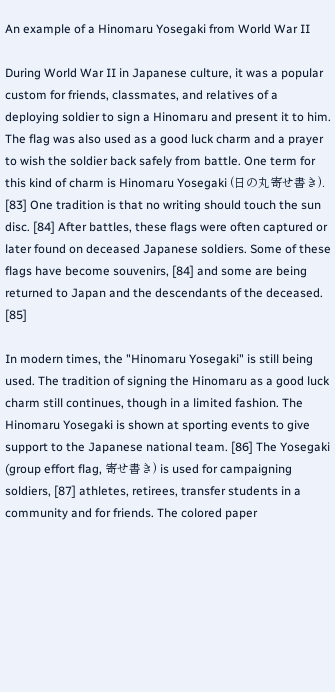An example of a Hinomaru Yosegaki from World War II

During World War II in Japanese culture, it was a popular custom for friends, classmates, and relatives of a deploying soldier to sign a Hinomaru and present it to him. The flag was also used as a good luck charm and a prayer to wish the soldier back safely from battle. One term for this kind of charm is Hinomaru Yosegaki (日の丸寄せ書き). [83] One tradition is that no writing should touch the sun disc. [84] After battles, these flags were often captured or later found on deceased Japanese soldiers. Some of these flags have become souvenirs, [84] and some are being returned to Japan and the descendants of the deceased. [85]

In modern times, the "Hinomaru Yosegaki" is still being used. The tradition of signing the Hinomaru as a good luck charm still continues, though in a limited fashion. The Hinomaru Yosegaki is shown at sporting events to give support to the Japanese national team. [86] The Yosegaki (group effort flag, 寄せ書き) is used for campaigning soldiers, [87] athletes, retirees, transfer students in a community and for friends. The colored paper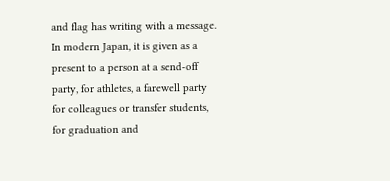and flag has writing with a message. In modern Japan, it is given as a present to a person at a send-off party, for athletes, a farewell party for colleagues or transfer students, for graduation and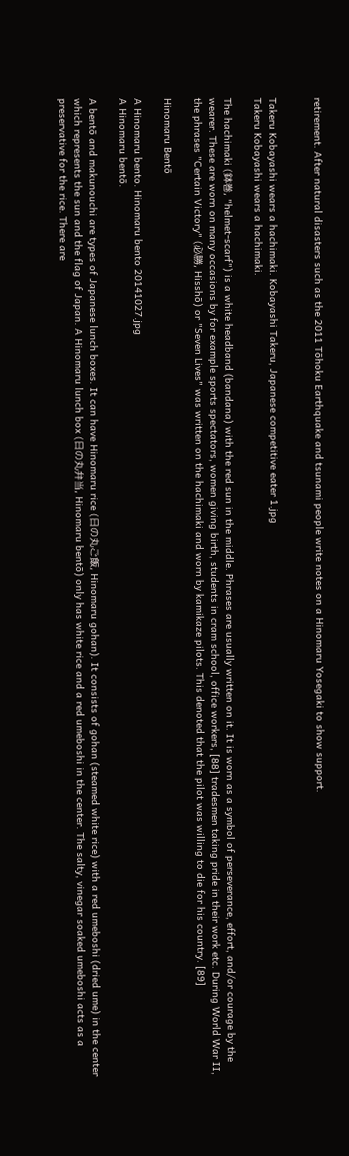retirement. After natural disasters such as the 2011 Tōhoku Earthquake and tsunami people write notes on a Hinomaru Yosegaki to show support.


Takeru Kobayashi wears a hachimaki. Kobayashi Takeru, Japanese competitive eater 1.jpg
Takeru Kobayashi wears a hachimaki.

The hachimaki (鉢巻, "helmet-scarf") is a white headband (bandana) with the red sun in the middle. Phrases are usually written on it. It is worn as a symbol of perseverance, effort, and/or courage by the wearer. These are worn on many occasions by for example sports spectators, women giving birth, students in cram school, office workers, [88] tradesmen taking pride in their work etc. During World War II, the phrases "Certain Victory" (必勝, Hisshō) or "Seven Lives" was written on the hachimaki and worn by kamikaze pilots. This denoted that the pilot was willing to die for his country. [89]

Hinomaru Bentō

A Hinomaru bento. Hinomaru bento 20141027.jpg
A Hinomaru bentō.

A bentō and makunouchi are types of Japanese lunch boxes. It can have Hinomaru rice (日の丸ご飯, Hinomaru gohan). It consists of gohan (steamed white rice) with a red umeboshi (dried ume) in the center which represents the sun and the flag of Japan. A Hinomaru lunch box (日の丸弁当, Hinomaru bentō) only has white rice and a red umeboshi in the center. The salty, vinegar soaked umeboshi acts as a preservative for the rice. There are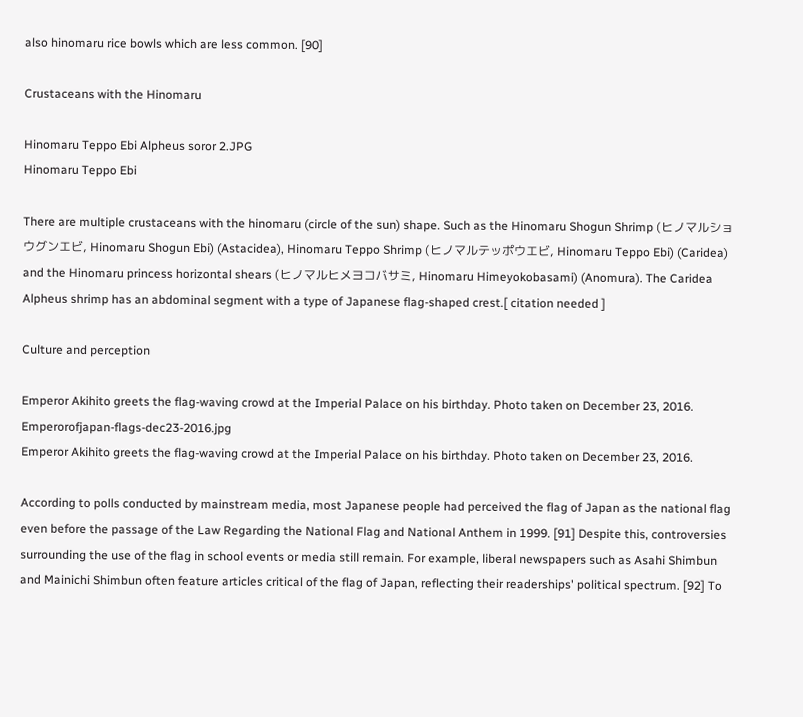also hinomaru rice bowls which are less common. [90]

Crustaceans with the Hinomaru

Hinomaru Teppo Ebi Alpheus soror 2.JPG
Hinomaru Teppo Ebi

There are multiple crustaceans with the hinomaru (circle of the sun) shape. Such as the Hinomaru Shogun Shrimp (ヒノマルショウグンエビ, Hinomaru Shogun Ebi) (Astacidea), Hinomaru Teppo Shrimp (ヒノマルテッポウエビ, Hinomaru Teppo Ebi) (Caridea) and the Hinomaru princess horizontal shears (ヒノマルヒメヨコバサミ, Hinomaru Himeyokobasami) (Anomura). The Caridea Alpheus shrimp has an abdominal segment with a type of Japanese flag-shaped crest.[ citation needed ]

Culture and perception

Emperor Akihito greets the flag-waving crowd at the Imperial Palace on his birthday. Photo taken on December 23, 2016. Emperorofjapan-flags-dec23-2016.jpg
Emperor Akihito greets the flag-waving crowd at the Imperial Palace on his birthday. Photo taken on December 23, 2016.

According to polls conducted by mainstream media, most Japanese people had perceived the flag of Japan as the national flag even before the passage of the Law Regarding the National Flag and National Anthem in 1999. [91] Despite this, controversies surrounding the use of the flag in school events or media still remain. For example, liberal newspapers such as Asahi Shimbun and Mainichi Shimbun often feature articles critical of the flag of Japan, reflecting their readerships' political spectrum. [92] To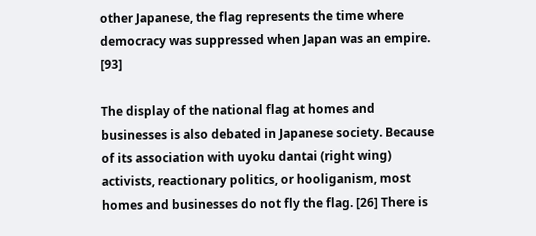other Japanese, the flag represents the time where democracy was suppressed when Japan was an empire. [93]

The display of the national flag at homes and businesses is also debated in Japanese society. Because of its association with uyoku dantai (right wing) activists, reactionary politics, or hooliganism, most homes and businesses do not fly the flag. [26] There is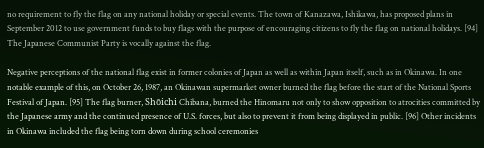no requirement to fly the flag on any national holiday or special events. The town of Kanazawa, Ishikawa, has proposed plans in September 2012 to use government funds to buy flags with the purpose of encouraging citizens to fly the flag on national holidays. [94] The Japanese Communist Party is vocally against the flag.

Negative perceptions of the national flag exist in former colonies of Japan as well as within Japan itself, such as in Okinawa. In one notable example of this, on October 26, 1987, an Okinawan supermarket owner burned the flag before the start of the National Sports Festival of Japan. [95] The flag burner, Shōichi Chibana, burned the Hinomaru not only to show opposition to atrocities committed by the Japanese army and the continued presence of U.S. forces, but also to prevent it from being displayed in public. [96] Other incidents in Okinawa included the flag being torn down during school ceremonies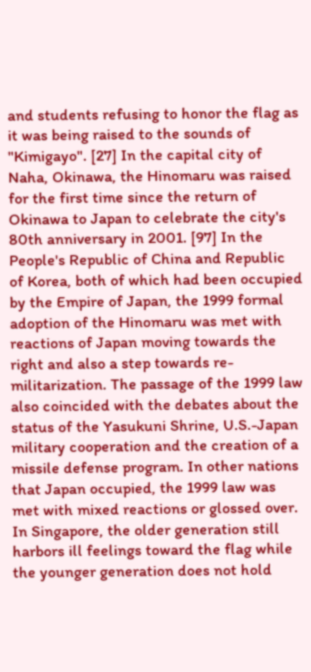and students refusing to honor the flag as it was being raised to the sounds of "Kimigayo". [27] In the capital city of Naha, Okinawa, the Hinomaru was raised for the first time since the return of Okinawa to Japan to celebrate the city's 80th anniversary in 2001. [97] In the People's Republic of China and Republic of Korea, both of which had been occupied by the Empire of Japan, the 1999 formal adoption of the Hinomaru was met with reactions of Japan moving towards the right and also a step towards re-militarization. The passage of the 1999 law also coincided with the debates about the status of the Yasukuni Shrine, U.S.-Japan military cooperation and the creation of a missile defense program. In other nations that Japan occupied, the 1999 law was met with mixed reactions or glossed over. In Singapore, the older generation still harbors ill feelings toward the flag while the younger generation does not hold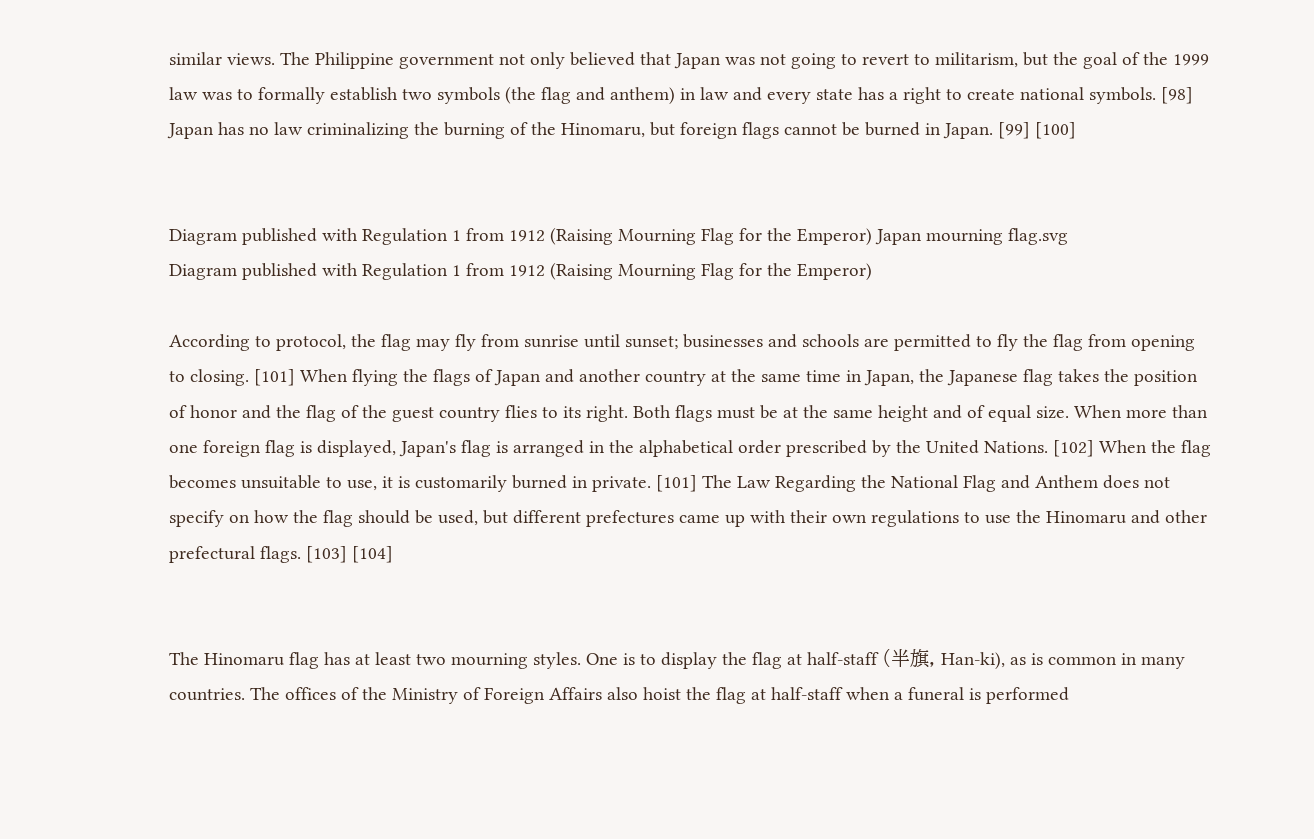similar views. The Philippine government not only believed that Japan was not going to revert to militarism, but the goal of the 1999 law was to formally establish two symbols (the flag and anthem) in law and every state has a right to create national symbols. [98] Japan has no law criminalizing the burning of the Hinomaru, but foreign flags cannot be burned in Japan. [99] [100]


Diagram published with Regulation 1 from 1912 (Raising Mourning Flag for the Emperor) Japan mourning flag.svg
Diagram published with Regulation 1 from 1912 (Raising Mourning Flag for the Emperor)

According to protocol, the flag may fly from sunrise until sunset; businesses and schools are permitted to fly the flag from opening to closing. [101] When flying the flags of Japan and another country at the same time in Japan, the Japanese flag takes the position of honor and the flag of the guest country flies to its right. Both flags must be at the same height and of equal size. When more than one foreign flag is displayed, Japan's flag is arranged in the alphabetical order prescribed by the United Nations. [102] When the flag becomes unsuitable to use, it is customarily burned in private. [101] The Law Regarding the National Flag and Anthem does not specify on how the flag should be used, but different prefectures came up with their own regulations to use the Hinomaru and other prefectural flags. [103] [104]


The Hinomaru flag has at least two mourning styles. One is to display the flag at half-staff (半旗, Han-ki), as is common in many countries. The offices of the Ministry of Foreign Affairs also hoist the flag at half-staff when a funeral is performed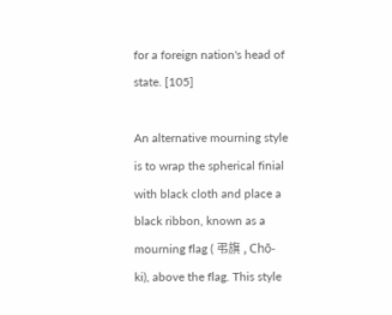for a foreign nation's head of state. [105]

An alternative mourning style is to wrap the spherical finial with black cloth and place a black ribbon, known as a mourning flag ( 弔旗 , Chō-ki), above the flag. This style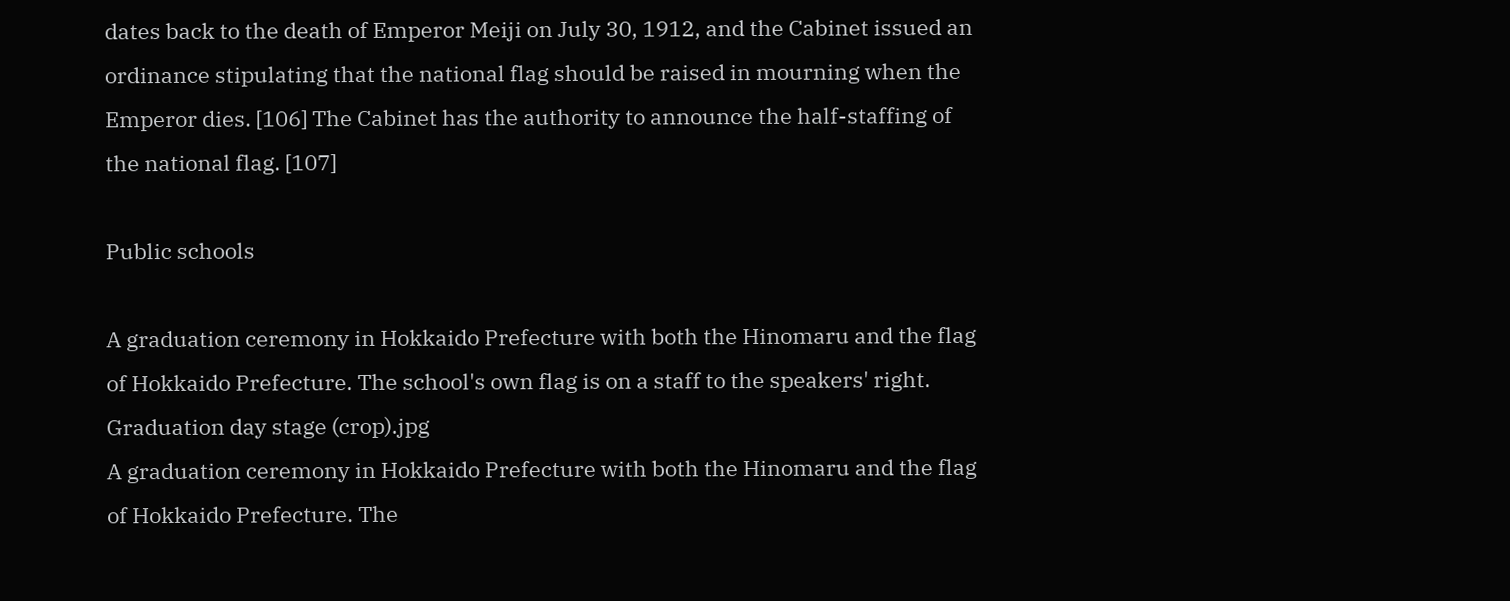dates back to the death of Emperor Meiji on July 30, 1912, and the Cabinet issued an ordinance stipulating that the national flag should be raised in mourning when the Emperor dies. [106] The Cabinet has the authority to announce the half-staffing of the national flag. [107]

Public schools

A graduation ceremony in Hokkaido Prefecture with both the Hinomaru and the flag of Hokkaido Prefecture. The school's own flag is on a staff to the speakers' right. Graduation day stage (crop).jpg
A graduation ceremony in Hokkaido Prefecture with both the Hinomaru and the flag of Hokkaido Prefecture. The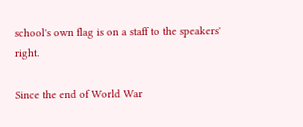school's own flag is on a staff to the speakers' right.

Since the end of World War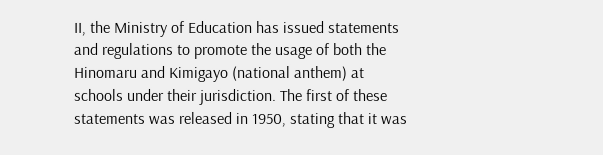II, the Ministry of Education has issued statements and regulations to promote the usage of both the Hinomaru and Kimigayo (national anthem) at schools under their jurisdiction. The first of these statements was released in 1950, stating that it was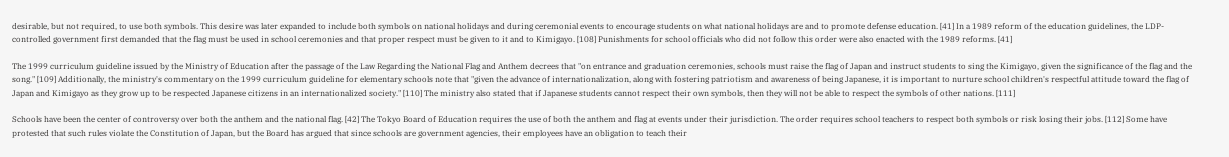desirable, but not required, to use both symbols. This desire was later expanded to include both symbols on national holidays and during ceremonial events to encourage students on what national holidays are and to promote defense education. [41] In a 1989 reform of the education guidelines, the LDP-controlled government first demanded that the flag must be used in school ceremonies and that proper respect must be given to it and to Kimigayo. [108] Punishments for school officials who did not follow this order were also enacted with the 1989 reforms. [41]

The 1999 curriculum guideline issued by the Ministry of Education after the passage of the Law Regarding the National Flag and Anthem decrees that "on entrance and graduation ceremonies, schools must raise the flag of Japan and instruct students to sing the Kimigayo, given the significance of the flag and the song." [109] Additionally, the ministry's commentary on the 1999 curriculum guideline for elementary schools note that "given the advance of internationalization, along with fostering patriotism and awareness of being Japanese, it is important to nurture school children's respectful attitude toward the flag of Japan and Kimigayo as they grow up to be respected Japanese citizens in an internationalized society." [110] The ministry also stated that if Japanese students cannot respect their own symbols, then they will not be able to respect the symbols of other nations. [111]

Schools have been the center of controversy over both the anthem and the national flag. [42] The Tokyo Board of Education requires the use of both the anthem and flag at events under their jurisdiction. The order requires school teachers to respect both symbols or risk losing their jobs. [112] Some have protested that such rules violate the Constitution of Japan, but the Board has argued that since schools are government agencies, their employees have an obligation to teach their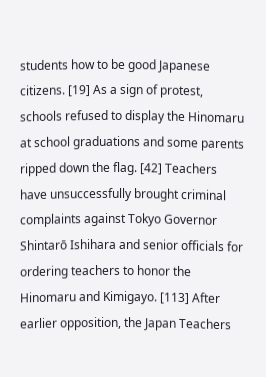students how to be good Japanese citizens. [19] As a sign of protest, schools refused to display the Hinomaru at school graduations and some parents ripped down the flag. [42] Teachers have unsuccessfully brought criminal complaints against Tokyo Governor Shintarō Ishihara and senior officials for ordering teachers to honor the Hinomaru and Kimigayo. [113] After earlier opposition, the Japan Teachers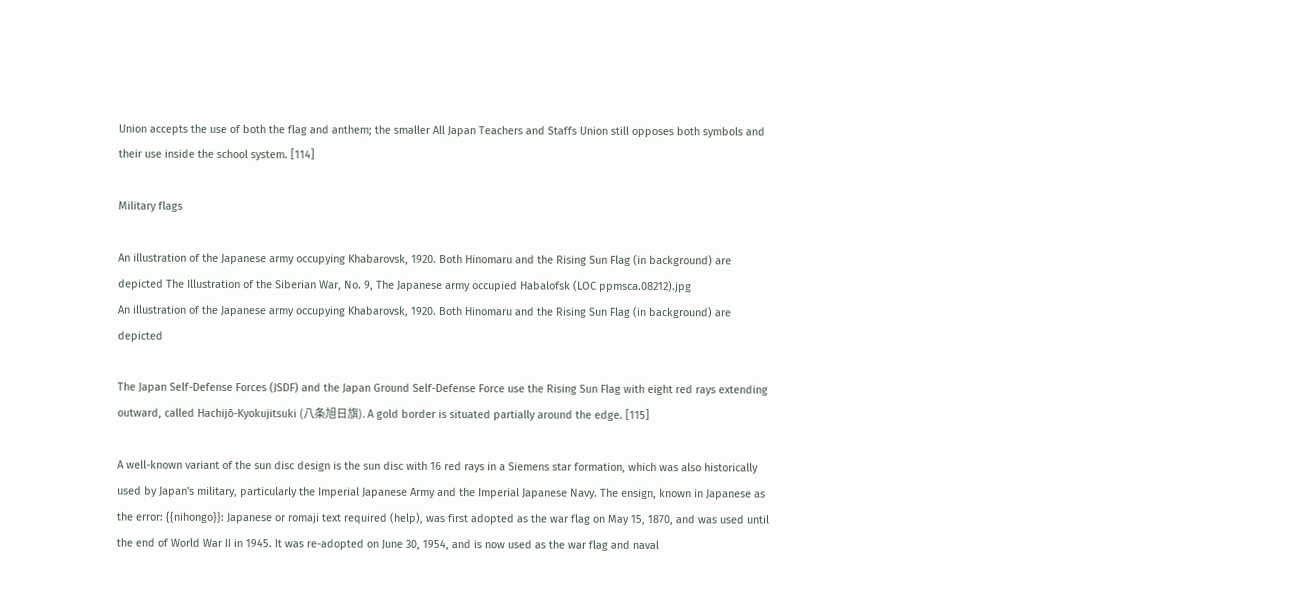Union accepts the use of both the flag and anthem; the smaller All Japan Teachers and Staffs Union still opposes both symbols and their use inside the school system. [114]

Military flags

An illustration of the Japanese army occupying Khabarovsk, 1920. Both Hinomaru and the Rising Sun Flag (in background) are depicted The Illustration of the Siberian War, No. 9, The Japanese army occupied Habalofsk (LOC ppmsca.08212).jpg
An illustration of the Japanese army occupying Khabarovsk, 1920. Both Hinomaru and the Rising Sun Flag (in background) are depicted

The Japan Self-Defense Forces (JSDF) and the Japan Ground Self-Defense Force use the Rising Sun Flag with eight red rays extending outward, called Hachijō-Kyokujitsuki (八条旭日旗). A gold border is situated partially around the edge. [115]

A well-known variant of the sun disc design is the sun disc with 16 red rays in a Siemens star formation, which was also historically used by Japan's military, particularly the Imperial Japanese Army and the Imperial Japanese Navy. The ensign, known in Japanese as the error: {{nihongo}}: Japanese or romaji text required (help), was first adopted as the war flag on May 15, 1870, and was used until the end of World War II in 1945. It was re-adopted on June 30, 1954, and is now used as the war flag and naval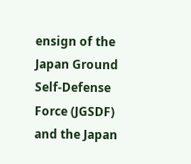ensign of the Japan Ground Self-Defense Force (JGSDF) and the Japan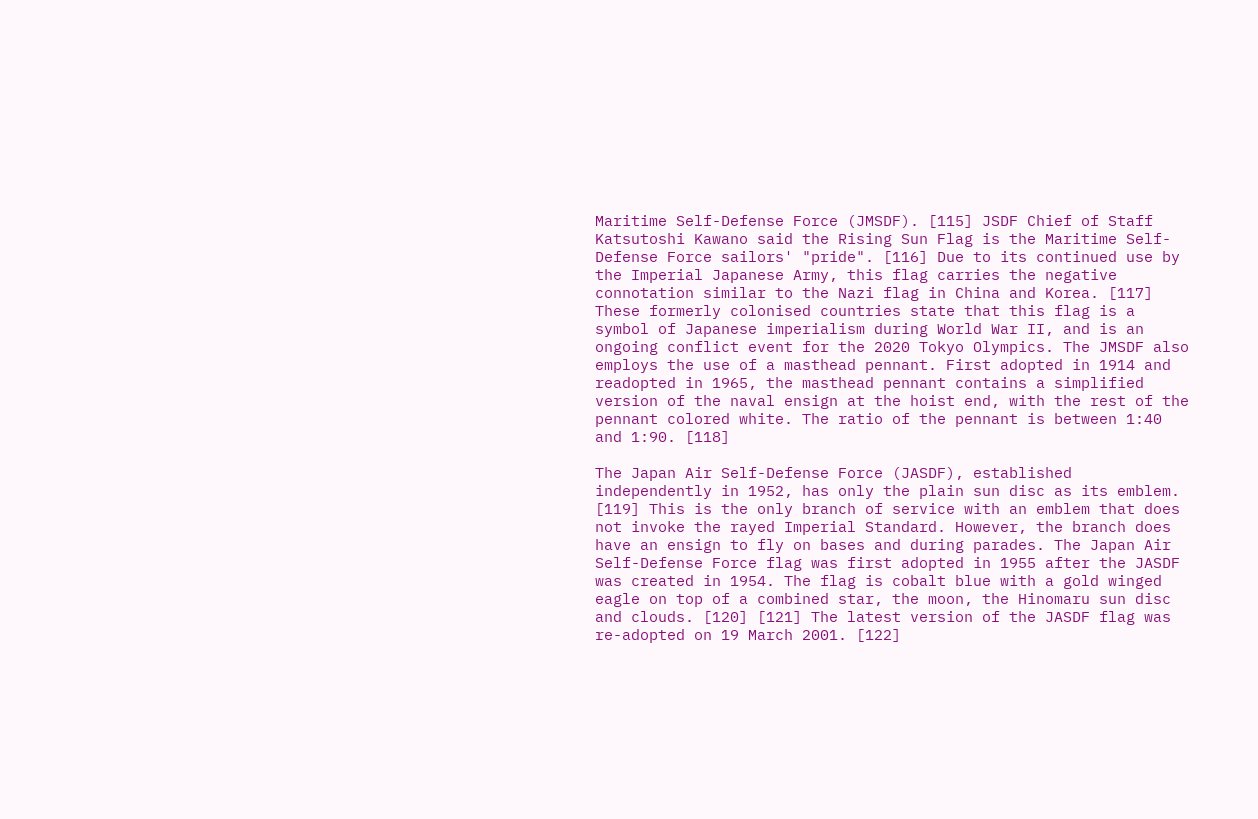Maritime Self-Defense Force (JMSDF). [115] JSDF Chief of Staff Katsutoshi Kawano said the Rising Sun Flag is the Maritime Self-Defense Force sailors' "pride". [116] Due to its continued use by the Imperial Japanese Army, this flag carries the negative connotation similar to the Nazi flag in China and Korea. [117] These formerly colonised countries state that this flag is a symbol of Japanese imperialism during World War II, and is an ongoing conflict event for the 2020 Tokyo Olympics. The JMSDF also employs the use of a masthead pennant. First adopted in 1914 and readopted in 1965, the masthead pennant contains a simplified version of the naval ensign at the hoist end, with the rest of the pennant colored white. The ratio of the pennant is between 1:40 and 1:90. [118]

The Japan Air Self-Defense Force (JASDF), established independently in 1952, has only the plain sun disc as its emblem. [119] This is the only branch of service with an emblem that does not invoke the rayed Imperial Standard. However, the branch does have an ensign to fly on bases and during parades. The Japan Air Self-Defense Force flag was first adopted in 1955 after the JASDF was created in 1954. The flag is cobalt blue with a gold winged eagle on top of a combined star, the moon, the Hinomaru sun disc and clouds. [120] [121] The latest version of the JASDF flag was re-adopted on 19 March 2001. [122]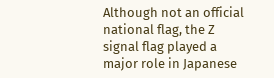Although not an official national flag, the Z signal flag played a major role in Japanese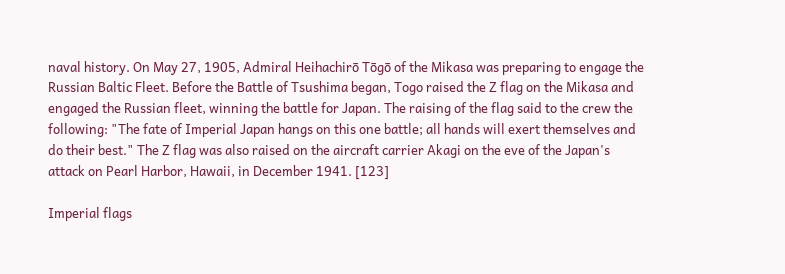naval history. On May 27, 1905, Admiral Heihachirō Tōgō of the Mikasa was preparing to engage the Russian Baltic Fleet. Before the Battle of Tsushima began, Togo raised the Z flag on the Mikasa and engaged the Russian fleet, winning the battle for Japan. The raising of the flag said to the crew the following: "The fate of Imperial Japan hangs on this one battle; all hands will exert themselves and do their best." The Z flag was also raised on the aircraft carrier Akagi on the eve of the Japan's attack on Pearl Harbor, Hawaii, in December 1941. [123]

Imperial flags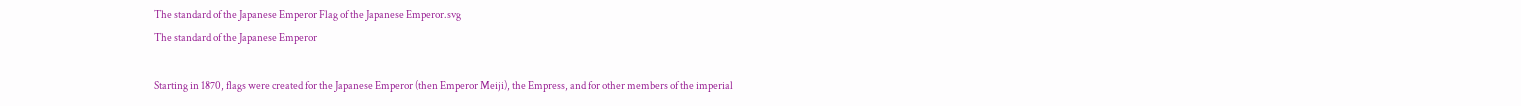The standard of the Japanese Emperor Flag of the Japanese Emperor.svg
The standard of the Japanese Emperor

Starting in 1870, flags were created for the Japanese Emperor (then Emperor Meiji), the Empress, and for other members of the imperial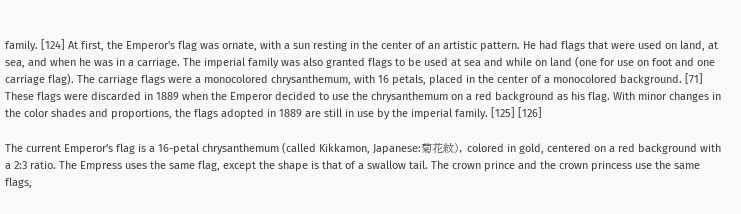family. [124] At first, the Emperor's flag was ornate, with a sun resting in the center of an artistic pattern. He had flags that were used on land, at sea, and when he was in a carriage. The imperial family was also granted flags to be used at sea and while on land (one for use on foot and one carriage flag). The carriage flags were a monocolored chrysanthemum, with 16 petals, placed in the center of a monocolored background. [71] These flags were discarded in 1889 when the Emperor decided to use the chrysanthemum on a red background as his flag. With minor changes in the color shades and proportions, the flags adopted in 1889 are still in use by the imperial family. [125] [126]

The current Emperor's flag is a 16-petal chrysanthemum (called Kikkamon, Japanese:菊花紋), colored in gold, centered on a red background with a 2:3 ratio. The Empress uses the same flag, except the shape is that of a swallow tail. The crown prince and the crown princess use the same flags,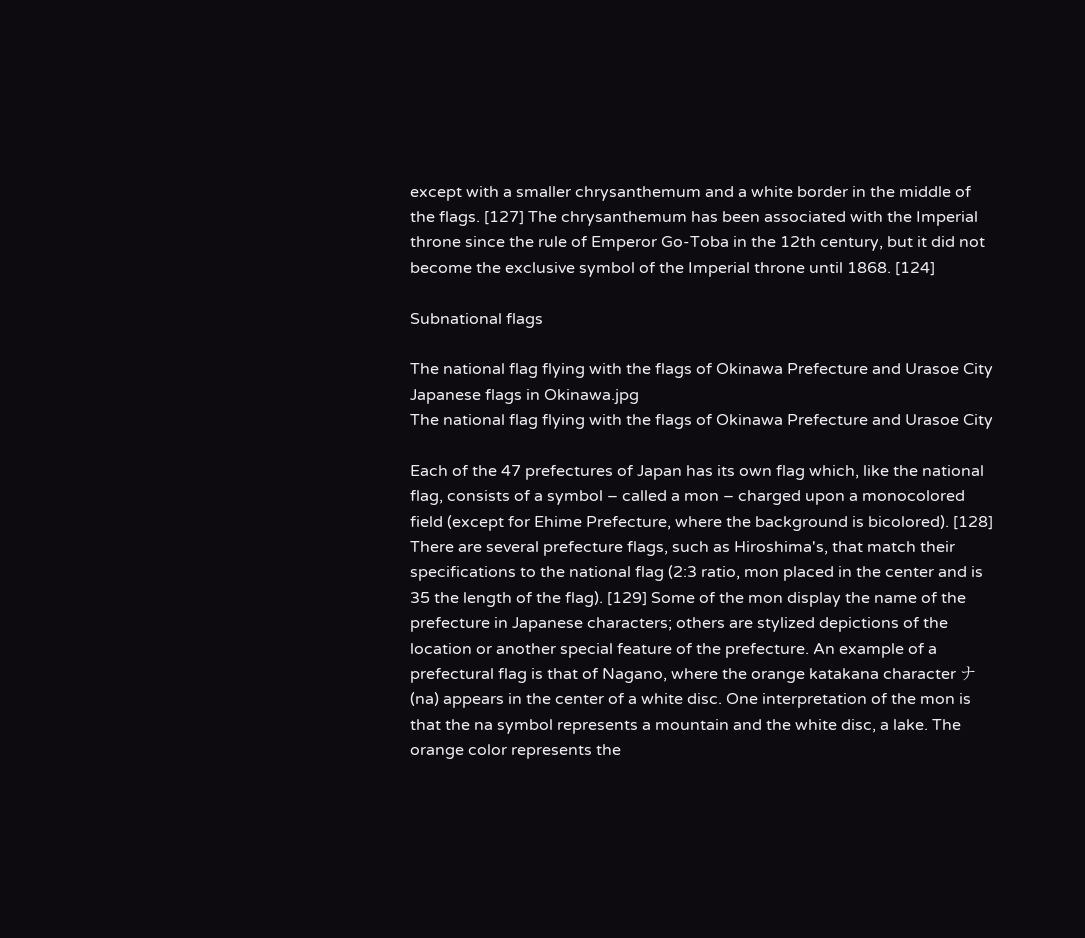except with a smaller chrysanthemum and a white border in the middle of the flags. [127] The chrysanthemum has been associated with the Imperial throne since the rule of Emperor Go-Toba in the 12th century, but it did not become the exclusive symbol of the Imperial throne until 1868. [124]

Subnational flags

The national flag flying with the flags of Okinawa Prefecture and Urasoe City Japanese flags in Okinawa.jpg
The national flag flying with the flags of Okinawa Prefecture and Urasoe City

Each of the 47 prefectures of Japan has its own flag which, like the national flag, consists of a symbol – called a mon – charged upon a monocolored field (except for Ehime Prefecture, where the background is bicolored). [128] There are several prefecture flags, such as Hiroshima's, that match their specifications to the national flag (2:3 ratio, mon placed in the center and is 35 the length of the flag). [129] Some of the mon display the name of the prefecture in Japanese characters; others are stylized depictions of the location or another special feature of the prefecture. An example of a prefectural flag is that of Nagano, where the orange katakana character ナ (na) appears in the center of a white disc. One interpretation of the mon is that the na symbol represents a mountain and the white disc, a lake. The orange color represents the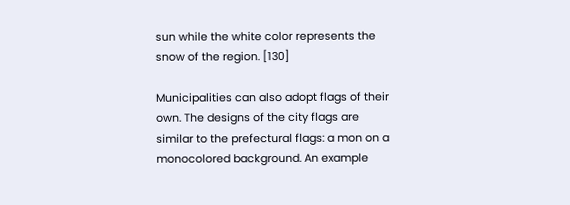sun while the white color represents the snow of the region. [130]

Municipalities can also adopt flags of their own. The designs of the city flags are similar to the prefectural flags: a mon on a monocolored background. An example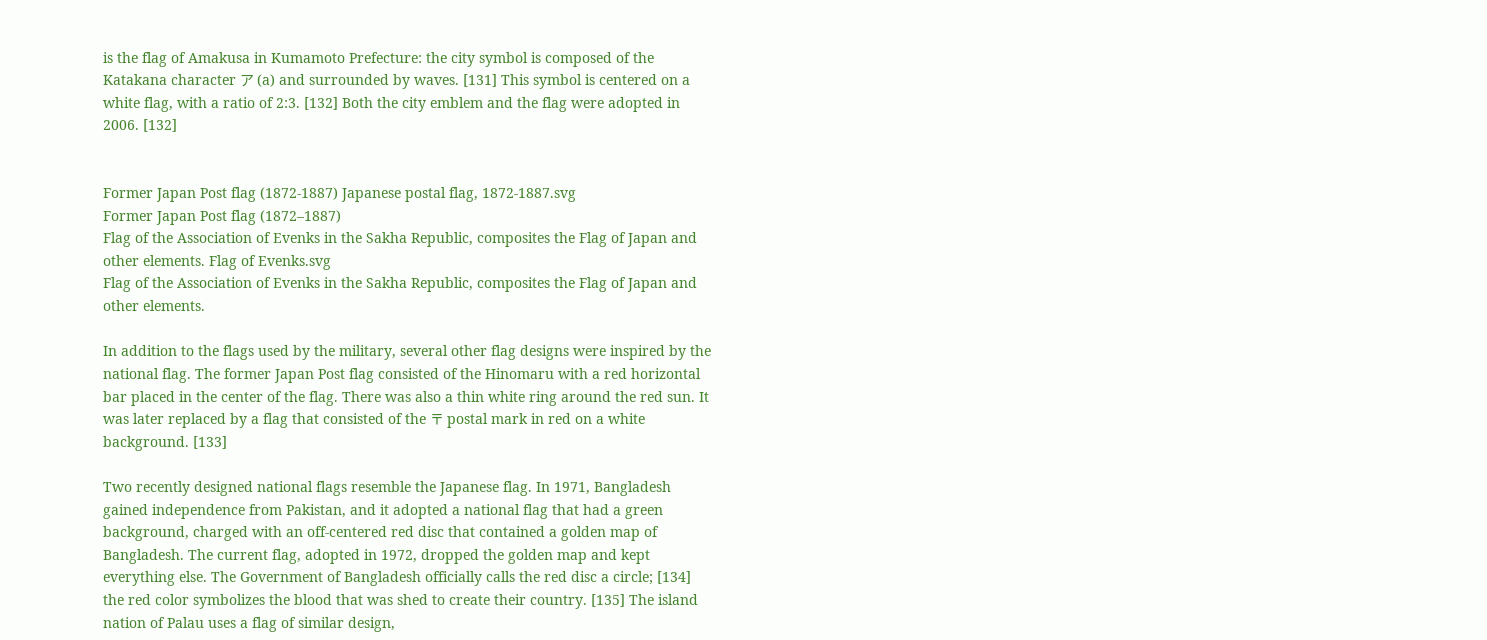is the flag of Amakusa in Kumamoto Prefecture: the city symbol is composed of the Katakana character ア (a) and surrounded by waves. [131] This symbol is centered on a white flag, with a ratio of 2:3. [132] Both the city emblem and the flag were adopted in 2006. [132]


Former Japan Post flag (1872-1887) Japanese postal flag, 1872-1887.svg
Former Japan Post flag (1872–1887)
Flag of the Association of Evenks in the Sakha Republic, composites the Flag of Japan and other elements. Flag of Evenks.svg
Flag of the Association of Evenks in the Sakha Republic, composites the Flag of Japan and other elements.

In addition to the flags used by the military, several other flag designs were inspired by the national flag. The former Japan Post flag consisted of the Hinomaru with a red horizontal bar placed in the center of the flag. There was also a thin white ring around the red sun. It was later replaced by a flag that consisted of the 〒 postal mark in red on a white background. [133]

Two recently designed national flags resemble the Japanese flag. In 1971, Bangladesh gained independence from Pakistan, and it adopted a national flag that had a green background, charged with an off-centered red disc that contained a golden map of Bangladesh. The current flag, adopted in 1972, dropped the golden map and kept everything else. The Government of Bangladesh officially calls the red disc a circle; [134] the red color symbolizes the blood that was shed to create their country. [135] The island nation of Palau uses a flag of similar design,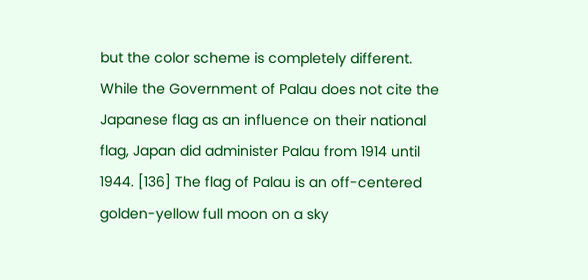but the color scheme is completely different. While the Government of Palau does not cite the Japanese flag as an influence on their national flag, Japan did administer Palau from 1914 until 1944. [136] The flag of Palau is an off-centered golden-yellow full moon on a sky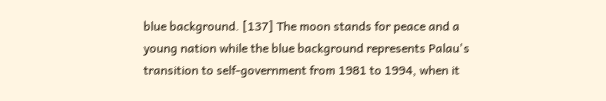blue background. [137] The moon stands for peace and a young nation while the blue background represents Palau's transition to self-government from 1981 to 1994, when it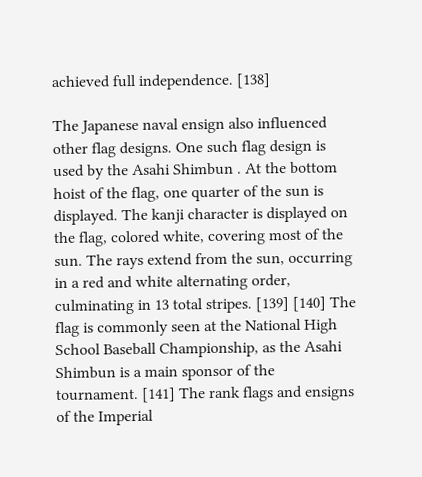achieved full independence. [138]

The Japanese naval ensign also influenced other flag designs. One such flag design is used by the Asahi Shimbun . At the bottom hoist of the flag, one quarter of the sun is displayed. The kanji character is displayed on the flag, colored white, covering most of the sun. The rays extend from the sun, occurring in a red and white alternating order, culminating in 13 total stripes. [139] [140] The flag is commonly seen at the National High School Baseball Championship, as the Asahi Shimbun is a main sponsor of the tournament. [141] The rank flags and ensigns of the Imperial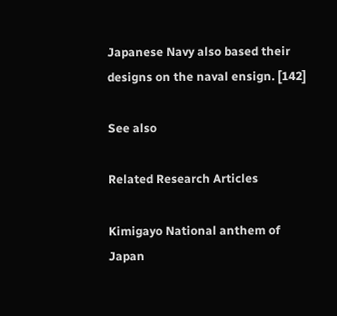Japanese Navy also based their designs on the naval ensign. [142]

See also

Related Research Articles

Kimigayo National anthem of Japan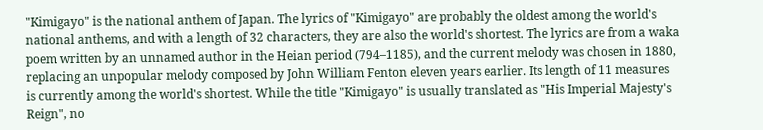"Kimigayo" is the national anthem of Japan. The lyrics of "Kimigayo" are probably the oldest among the world's national anthems, and with a length of 32 characters, they are also the world's shortest. The lyrics are from a waka poem written by an unnamed author in the Heian period (794–1185), and the current melody was chosen in 1880, replacing an unpopular melody composed by John William Fenton eleven years earlier. Its length of 11 measures is currently among the world's shortest. While the title "Kimigayo" is usually translated as "His Imperial Majesty's Reign", no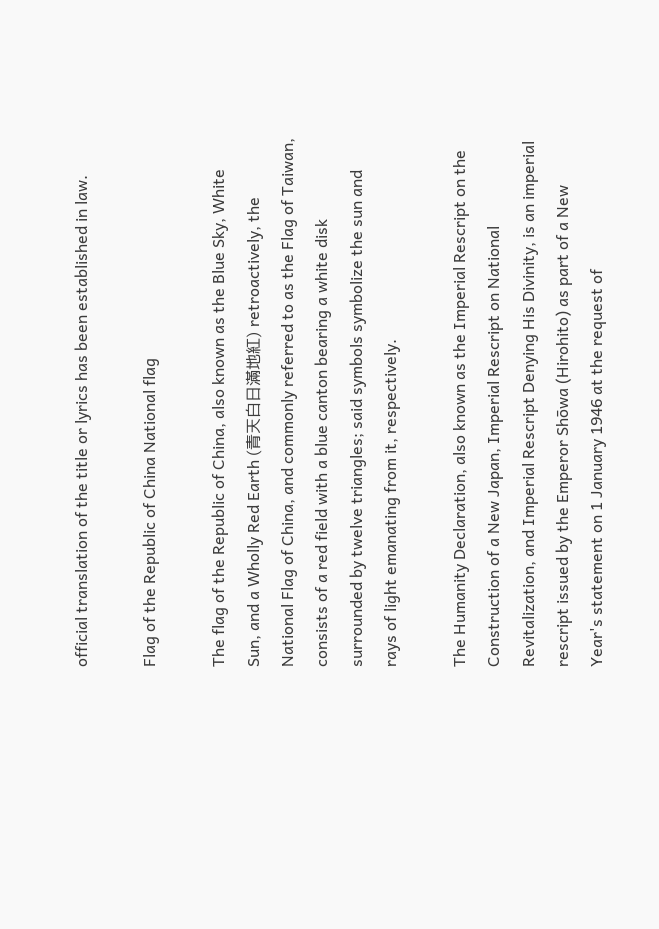official translation of the title or lyrics has been established in law.

Flag of the Republic of China National flag

The flag of the Republic of China, also known as the Blue Sky, White Sun, and a Wholly Red Earth (青天白日滿地紅) retroactively, the National Flag of China, and commonly referred to as the Flag of Taiwan, consists of a red field with a blue canton bearing a white disk surrounded by twelve triangles; said symbols symbolize the sun and rays of light emanating from it, respectively.

The Humanity Declaration, also known as the Imperial Rescript on the Construction of a New Japan, Imperial Rescript on National Revitalization, and Imperial Rescript Denying His Divinity, is an imperial rescript issued by the Emperor Shōwa (Hirohito) as part of a New Year's statement on 1 January 1946 at the request of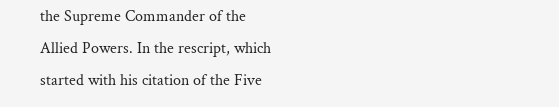the Supreme Commander of the Allied Powers. In the rescript, which started with his citation of the Five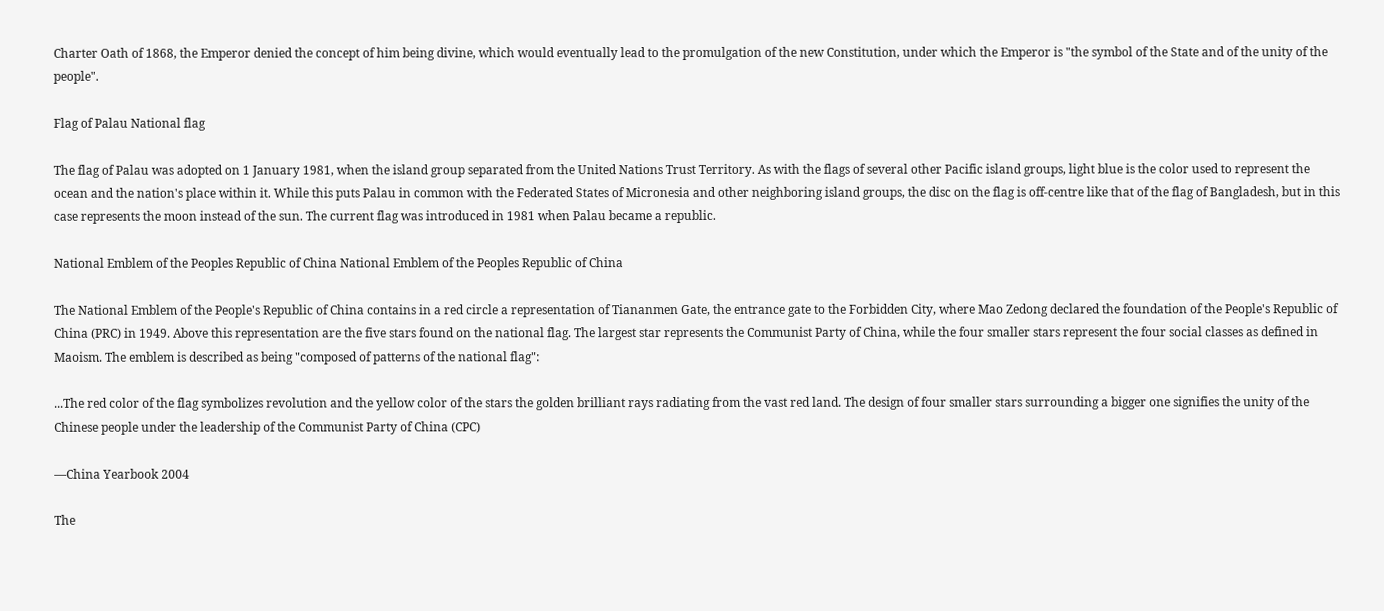Charter Oath of 1868, the Emperor denied the concept of him being divine, which would eventually lead to the promulgation of the new Constitution, under which the Emperor is "the symbol of the State and of the unity of the people".

Flag of Palau National flag

The flag of Palau was adopted on 1 January 1981, when the island group separated from the United Nations Trust Territory. As with the flags of several other Pacific island groups, light blue is the color used to represent the ocean and the nation's place within it. While this puts Palau in common with the Federated States of Micronesia and other neighboring island groups, the disc on the flag is off-centre like that of the flag of Bangladesh, but in this case represents the moon instead of the sun. The current flag was introduced in 1981 when Palau became a republic.

National Emblem of the Peoples Republic of China National Emblem of the Peoples Republic of China

The National Emblem of the People's Republic of China contains in a red circle a representation of Tiananmen Gate, the entrance gate to the Forbidden City, where Mao Zedong declared the foundation of the People's Republic of China (PRC) in 1949. Above this representation are the five stars found on the national flag. The largest star represents the Communist Party of China, while the four smaller stars represent the four social classes as defined in Maoism. The emblem is described as being "composed of patterns of the national flag":

...The red color of the flag symbolizes revolution and the yellow color of the stars the golden brilliant rays radiating from the vast red land. The design of four smaller stars surrounding a bigger one signifies the unity of the Chinese people under the leadership of the Communist Party of China (CPC)

—China Yearbook 2004

The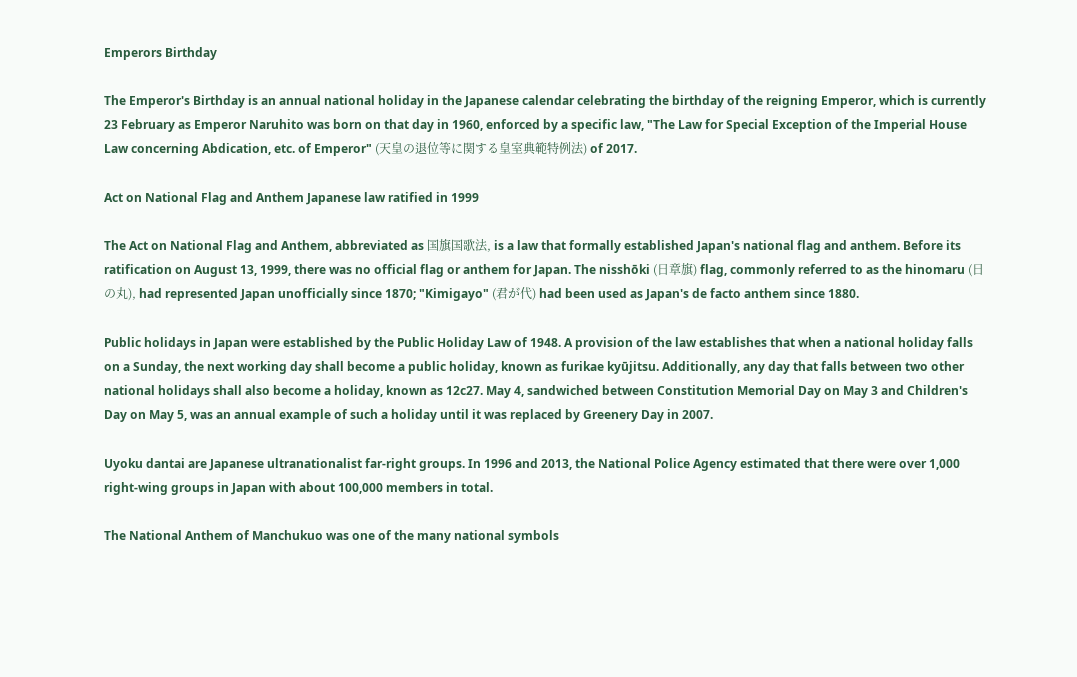Emperors Birthday

The Emperor's Birthday is an annual national holiday in the Japanese calendar celebrating the birthday of the reigning Emperor, which is currently 23 February as Emperor Naruhito was born on that day in 1960, enforced by a specific law, "The Law for Special Exception of the Imperial House Law concerning Abdication, etc. of Emperor" (天皇の退位等に関する皇室典範特例法) of 2017.

Act on National Flag and Anthem Japanese law ratified in 1999

The Act on National Flag and Anthem, abbreviated as 国旗国歌法, is a law that formally established Japan's national flag and anthem. Before its ratification on August 13, 1999, there was no official flag or anthem for Japan. The nisshōki (日章旗) flag, commonly referred to as the hinomaru (日の丸), had represented Japan unofficially since 1870; "Kimigayo" (君が代) had been used as Japan's de facto anthem since 1880.

Public holidays in Japan were established by the Public Holiday Law of 1948. A provision of the law establishes that when a national holiday falls on a Sunday, the next working day shall become a public holiday, known as furikae kyūjitsu. Additionally, any day that falls between two other national holidays shall also become a holiday, known as 12c27. May 4, sandwiched between Constitution Memorial Day on May 3 and Children's Day on May 5, was an annual example of such a holiday until it was replaced by Greenery Day in 2007.

Uyoku dantai are Japanese ultranationalist far-right groups. In 1996 and 2013, the National Police Agency estimated that there were over 1,000 right-wing groups in Japan with about 100,000 members in total.

The National Anthem of Manchukuo was one of the many national symbols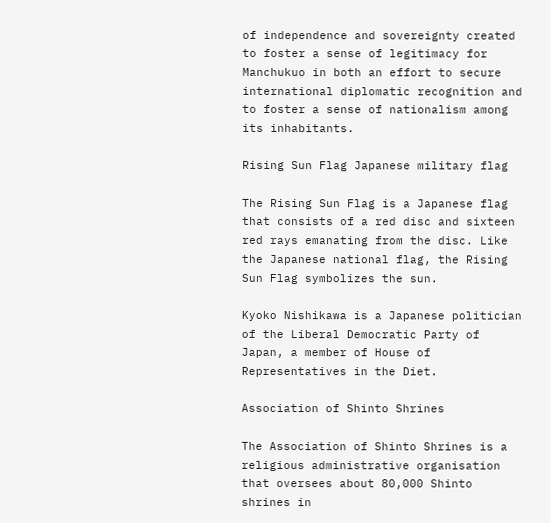of independence and sovereignty created to foster a sense of legitimacy for Manchukuo in both an effort to secure international diplomatic recognition and to foster a sense of nationalism among its inhabitants.

Rising Sun Flag Japanese military flag

The Rising Sun Flag is a Japanese flag that consists of a red disc and sixteen red rays emanating from the disc. Like the Japanese national flag, the Rising Sun Flag symbolizes the sun.

Kyoko Nishikawa is a Japanese politician of the Liberal Democratic Party of Japan, a member of House of Representatives in the Diet.

Association of Shinto Shrines

The Association of Shinto Shrines is a religious administrative organisation that oversees about 80,000 Shinto shrines in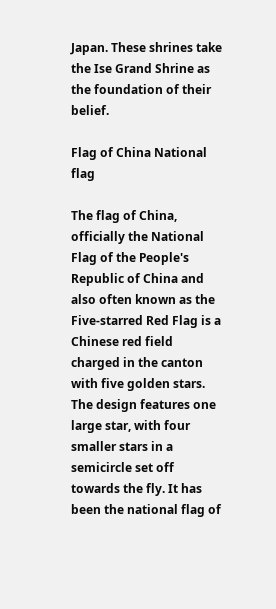Japan. These shrines take the Ise Grand Shrine as the foundation of their belief.

Flag of China National flag

The flag of China, officially the National Flag of the People's Republic of China and also often known as the Five-starred Red Flag is a Chinese red field charged in the canton with five golden stars. The design features one large star, with four smaller stars in a semicircle set off towards the fly. It has been the national flag of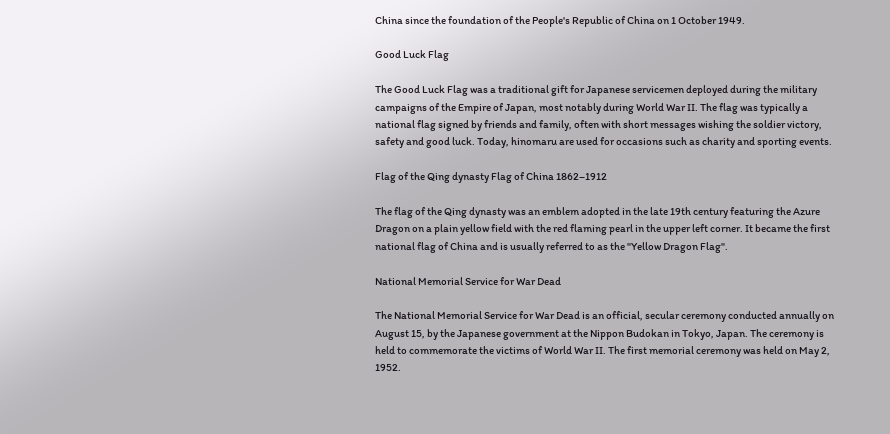China since the foundation of the People's Republic of China on 1 October 1949.

Good Luck Flag

The Good Luck Flag was a traditional gift for Japanese servicemen deployed during the military campaigns of the Empire of Japan, most notably during World War II. The flag was typically a national flag signed by friends and family, often with short messages wishing the soldier victory, safety and good luck. Today, hinomaru are used for occasions such as charity and sporting events.

Flag of the Qing dynasty Flag of China 1862–1912

The flag of the Qing dynasty was an emblem adopted in the late 19th century featuring the Azure Dragon on a plain yellow field with the red flaming pearl in the upper left corner. It became the first national flag of China and is usually referred to as the "Yellow Dragon Flag".

National Memorial Service for War Dead

The National Memorial Service for War Dead is an official, secular ceremony conducted annually on August 15, by the Japanese government at the Nippon Budokan in Tokyo, Japan. The ceremony is held to commemorate the victims of World War II. The first memorial ceremony was held on May 2, 1952.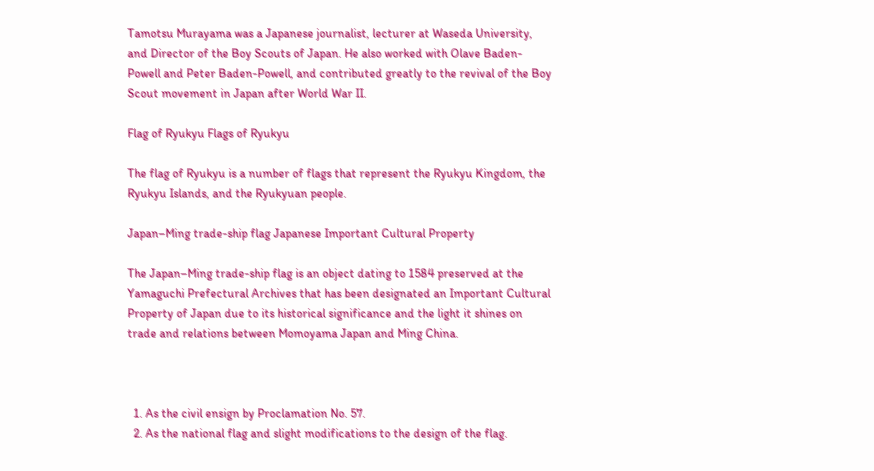Tamotsu Murayama was a Japanese journalist, lecturer at Waseda University, and Director of the Boy Scouts of Japan. He also worked with Olave Baden-Powell and Peter Baden-Powell, and contributed greatly to the revival of the Boy Scout movement in Japan after World War II.

Flag of Ryukyu Flags of Ryukyu

The flag of Ryukyu is a number of flags that represent the Ryukyu Kingdom, the Ryukyu Islands, and the Ryukyuan people.

Japan–Ming trade-ship flag Japanese Important Cultural Property

The Japan–Ming trade-ship flag is an object dating to 1584 preserved at the Yamaguchi Prefectural Archives that has been designated an Important Cultural Property of Japan due to its historical significance and the light it shines on trade and relations between Momoyama Japan and Ming China.



  1. As the civil ensign by Proclamation No. 57.
  2. As the national flag and slight modifications to the design of the flag.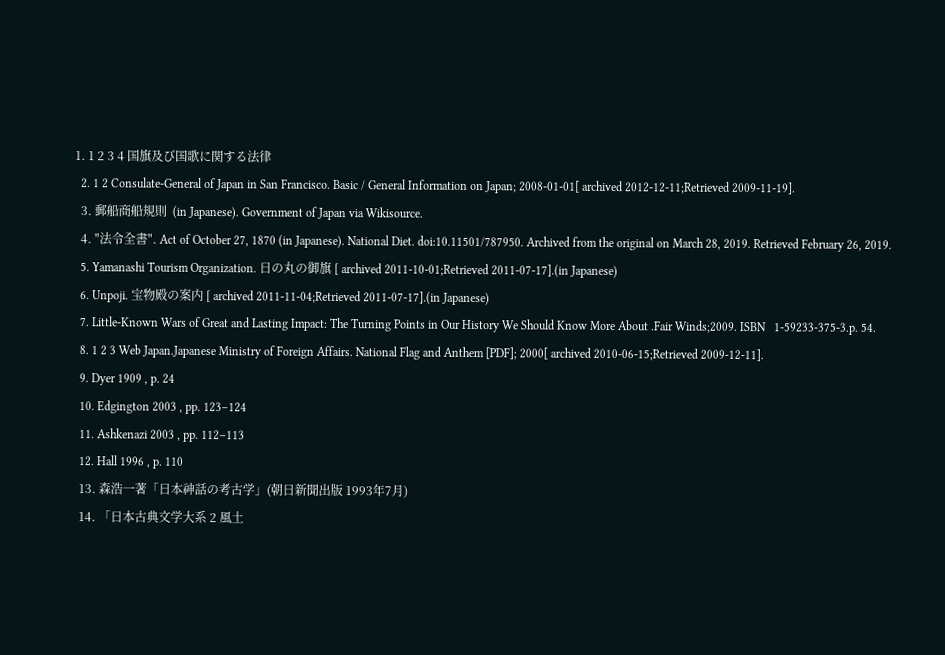1. 1 2 3 4 国旗及び国歌に関する法律
  2. 1 2 Consulate-General of Japan in San Francisco. Basic / General Information on Japan; 2008-01-01[ archived 2012-12-11;Retrieved 2009-11-19].
  3. 郵船商船規則  (in Japanese). Government of Japan via Wikisource.
  4. "法令全書". Act of October 27, 1870 (in Japanese). National Diet. doi:10.11501/787950. Archived from the original on March 28, 2019. Retrieved February 26, 2019.
  5. Yamanashi Tourism Organization. 日の丸の御旗 [ archived 2011-10-01;Retrieved 2011-07-17].(in Japanese)
  6. Unpoji. 宝物殿の案内 [ archived 2011-11-04;Retrieved 2011-07-17].(in Japanese)
  7. Little-Known Wars of Great and Lasting Impact: The Turning Points in Our History We Should Know More About .Fair Winds;2009. ISBN   1-59233-375-3.p. 54.
  8. 1 2 3 Web Japan.Japanese Ministry of Foreign Affairs. National Flag and Anthem [PDF]; 2000[ archived 2010-06-15;Retrieved 2009-12-11].
  9. Dyer 1909 , p. 24
  10. Edgington 2003 , pp. 123–124
  11. Ashkenazi 2003 , pp. 112–113
  12. Hall 1996 , p. 110
  13. 森浩一著「日本神話の考古学」(朝日新聞出版 1993年7月)
  14. 「日本古典文学大系 2 風土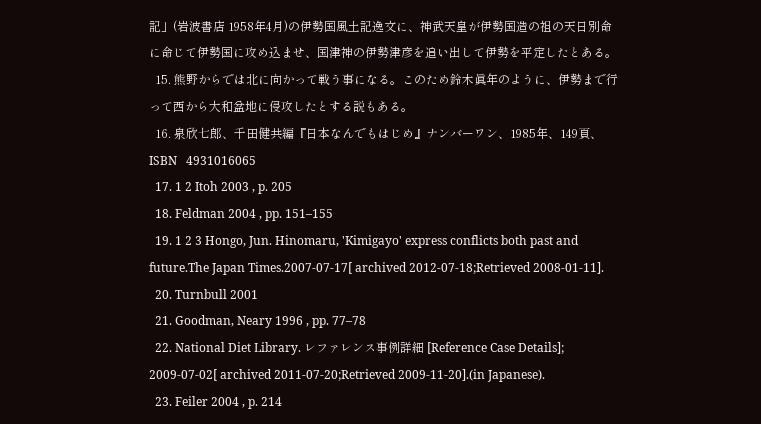記」(岩波書店 1958年4月)の伊勢国風土記逸文に、神武天皇が伊勢国造の祖の天日別命に命じて伊勢国に攻め込ませ、国津神の伊勢津彦を追い出して伊勢を平定したとある。
  15. 熊野からでは北に向かって戦う事になる。このため鈴木眞年のように、伊勢まで行って西から大和盆地に侵攻したとする説もある。
  16. 泉欣七郎、千田健共編『日本なんでもはじめ』ナンバーワン、1985年、149頁、 ISBN   4931016065
  17. 1 2 Itoh 2003 , p. 205
  18. Feldman 2004 , pp. 151–155
  19. 1 2 3 Hongo, Jun. Hinomaru, 'Kimigayo' express conflicts both past and future.The Japan Times.2007-07-17[ archived 2012-07-18;Retrieved 2008-01-11].
  20. Turnbull 2001
  21. Goodman, Neary 1996 , pp. 77–78
  22. National Diet Library. レファレンス事例詳細 [Reference Case Details]; 2009-07-02[ archived 2011-07-20;Retrieved 2009-11-20].(in Japanese).
  23. Feiler 2004 , p. 214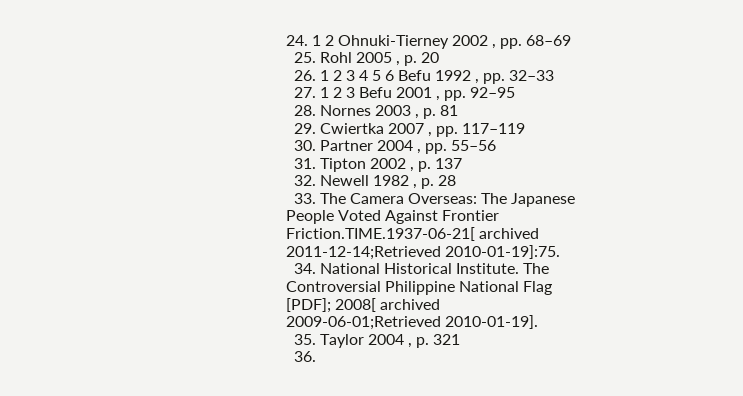24. 1 2 Ohnuki-Tierney 2002 , pp. 68–69
  25. Rohl 2005 , p. 20
  26. 1 2 3 4 5 6 Befu 1992 , pp. 32–33
  27. 1 2 3 Befu 2001 , pp. 92–95
  28. Nornes 2003 , p. 81
  29. Cwiertka 2007 , pp. 117–119
  30. Partner 2004 , pp. 55–56
  31. Tipton 2002 , p. 137
  32. Newell 1982 , p. 28
  33. The Camera Overseas: The Japanese People Voted Against Frontier Friction.TIME.1937-06-21[ archived 2011-12-14;Retrieved 2010-01-19]:75.
  34. National Historical Institute. The Controversial Philippine National Flag [PDF]; 2008[ archived 2009-06-01;Retrieved 2010-01-19].
  35. Taylor 2004 , p. 321
  36.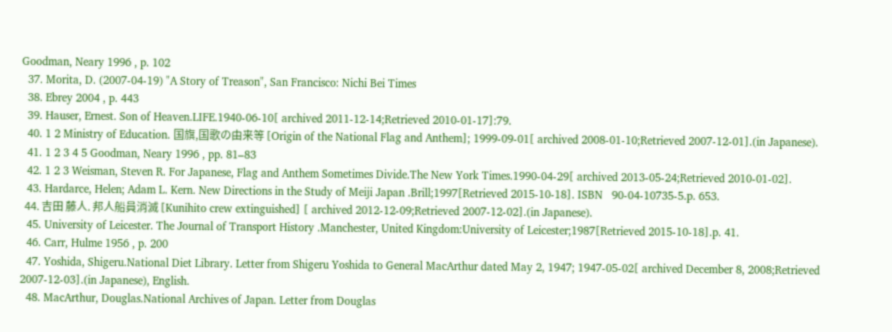Goodman, Neary 1996 , p. 102
  37. Morita, D. (2007-04-19) "A Story of Treason", San Francisco: Nichi Bei Times
  38. Ebrey 2004 , p. 443
  39. Hauser, Ernest. Son of Heaven.LIFE.1940-06-10[ archived 2011-12-14;Retrieved 2010-01-17]:79.
  40. 1 2 Ministry of Education. 国旗,国歌の由来等 [Origin of the National Flag and Anthem]; 1999-09-01[ archived 2008-01-10;Retrieved 2007-12-01].(in Japanese).
  41. 1 2 3 4 5 Goodman, Neary 1996 , pp. 81–83
  42. 1 2 3 Weisman, Steven R. For Japanese, Flag and Anthem Sometimes Divide.The New York Times.1990-04-29[ archived 2013-05-24;Retrieved 2010-01-02].
  43. Hardarce, Helen; Adam L. Kern. New Directions in the Study of Meiji Japan .Brill;1997[Retrieved 2015-10-18]. ISBN   90-04-10735-5.p. 653.
  44. 吉田 藤人. 邦人船員消滅 [Kunihito crew extinguished] [ archived 2012-12-09;Retrieved 2007-12-02].(in Japanese).
  45. University of Leicester. The Journal of Transport History .Manchester, United Kingdom:University of Leicester;1987[Retrieved 2015-10-18].p. 41.
  46. Carr, Hulme 1956 , p. 200
  47. Yoshida, Shigeru.National Diet Library. Letter from Shigeru Yoshida to General MacArthur dated May 2, 1947; 1947-05-02[ archived December 8, 2008;Retrieved 2007-12-03].(in Japanese), English.
  48. MacArthur, Douglas.National Archives of Japan. Letter from Douglas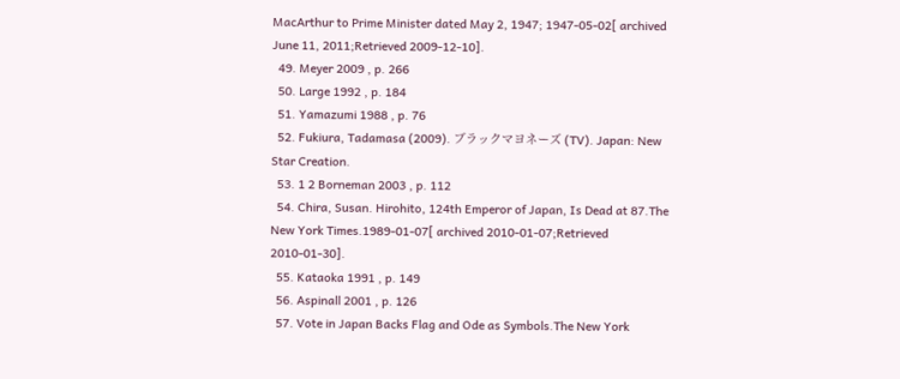MacArthur to Prime Minister dated May 2, 1947; 1947-05-02[ archived June 11, 2011;Retrieved 2009-12-10].
  49. Meyer 2009 , p. 266
  50. Large 1992 , p. 184
  51. Yamazumi 1988 , p. 76
  52. Fukiura, Tadamasa (2009). ブラックマヨネーズ (TV). Japan: New Star Creation.
  53. 1 2 Borneman 2003 , p. 112
  54. Chira, Susan. Hirohito, 124th Emperor of Japan, Is Dead at 87.The New York Times.1989-01-07[ archived 2010-01-07;Retrieved 2010-01-30].
  55. Kataoka 1991 , p. 149
  56. Aspinall 2001 , p. 126
  57. Vote in Japan Backs Flag and Ode as Symbols.The New York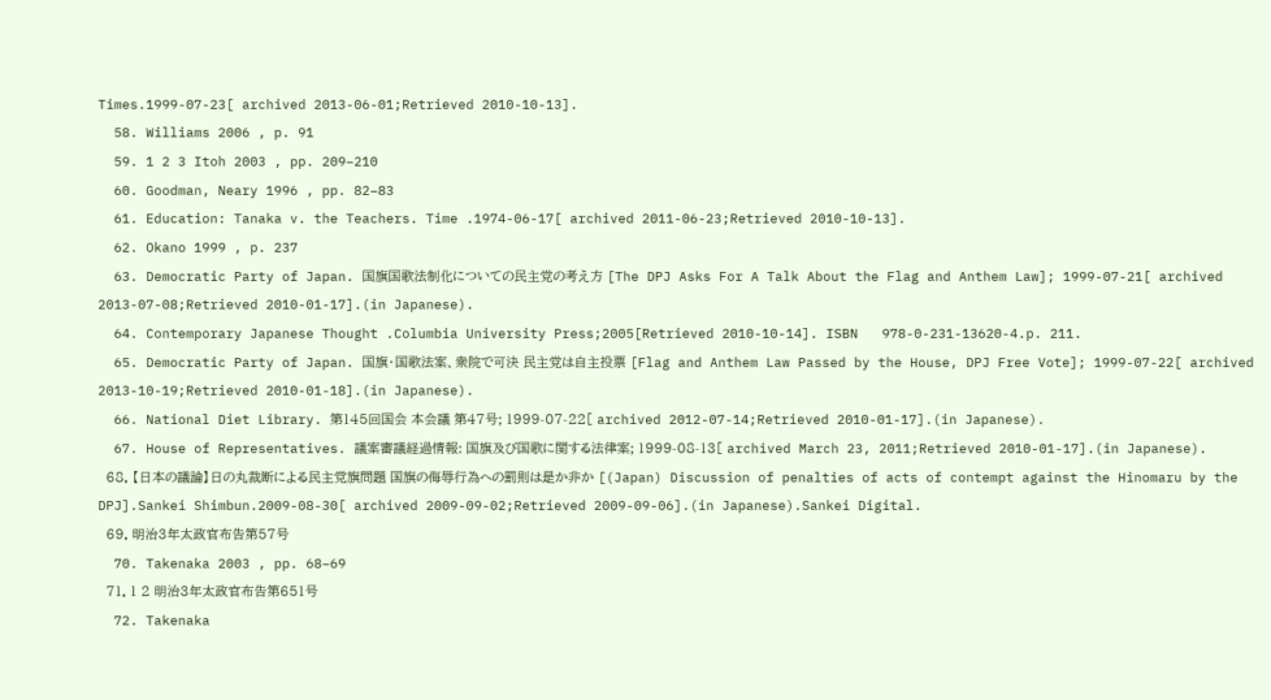Times.1999-07-23[ archived 2013-06-01;Retrieved 2010-10-13].
  58. Williams 2006 , p. 91
  59. 1 2 3 Itoh 2003 , pp. 209–210
  60. Goodman, Neary 1996 , pp. 82–83
  61. Education: Tanaka v. the Teachers. Time .1974-06-17[ archived 2011-06-23;Retrieved 2010-10-13].
  62. Okano 1999 , p. 237
  63. Democratic Party of Japan. 国旗国歌法制化についての民主党の考え方 [The DPJ Asks For A Talk About the Flag and Anthem Law]; 1999-07-21[ archived 2013-07-08;Retrieved 2010-01-17].(in Japanese).
  64. Contemporary Japanese Thought .Columbia University Press;2005[Retrieved 2010-10-14]. ISBN   978-0-231-13620-4.p. 211.
  65. Democratic Party of Japan. 国旗・国歌法案、衆院で可決 民主党は自主投票 [Flag and Anthem Law Passed by the House, DPJ Free Vote]; 1999-07-22[ archived 2013-10-19;Retrieved 2010-01-18].(in Japanese).
  66. National Diet Library. 第145回国会 本会議 第47号; 1999-07-22[ archived 2012-07-14;Retrieved 2010-01-17].(in Japanese).
  67. House of Representatives. 議案審議経過情報: 国旗及び国歌に関する法律案; 1999-08-13[ archived March 23, 2011;Retrieved 2010-01-17].(in Japanese).
  68. 【日本の議論】日の丸裁断による民主党旗問題 国旗の侮辱行為への罰則は是か非か [(Japan) Discussion of penalties of acts of contempt against the Hinomaru by the DPJ].Sankei Shimbun.2009-08-30[ archived 2009-09-02;Retrieved 2009-09-06].(in Japanese).Sankei Digital.
  69. 明治3年太政官布告第57号
  70. Takenaka 2003 , pp. 68–69
  71. 1 2 明治3年太政官布告第651号
  72. Takenaka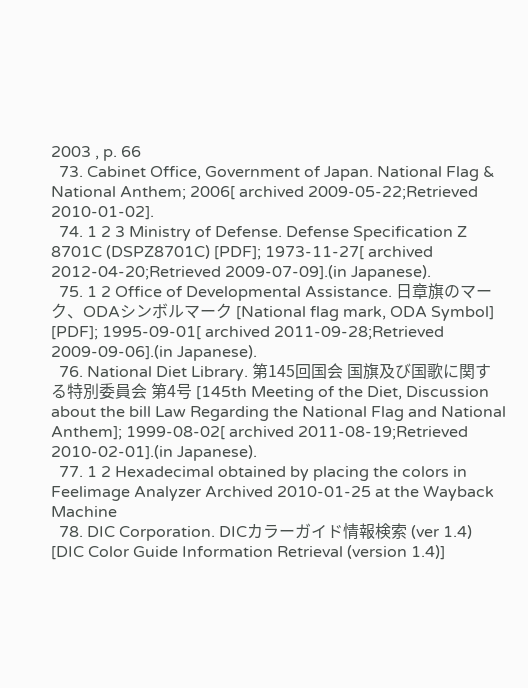2003 , p. 66
  73. Cabinet Office, Government of Japan. National Flag & National Anthem; 2006[ archived 2009-05-22;Retrieved 2010-01-02].
  74. 1 2 3 Ministry of Defense. Defense Specification Z 8701C (DSPZ8701C) [PDF]; 1973-11-27[ archived 2012-04-20;Retrieved 2009-07-09].(in Japanese).
  75. 1 2 Office of Developmental Assistance. 日章旗のマーク、ODAシンボルマーク [National flag mark, ODA Symbol] [PDF]; 1995-09-01[ archived 2011-09-28;Retrieved 2009-09-06].(in Japanese).
  76. National Diet Library. 第145回国会 国旗及び国歌に関する特別委員会 第4号 [145th Meeting of the Diet, Discussion about the bill Law Regarding the National Flag and National Anthem]; 1999-08-02[ archived 2011-08-19;Retrieved 2010-02-01].(in Japanese).
  77. 1 2 Hexadecimal obtained by placing the colors in Feelimage Analyzer Archived 2010-01-25 at the Wayback Machine
  78. DIC Corporation. DICカラーガイド情報検索 (ver 1.4) [DIC Color Guide Information Retrieval (version 1.4)]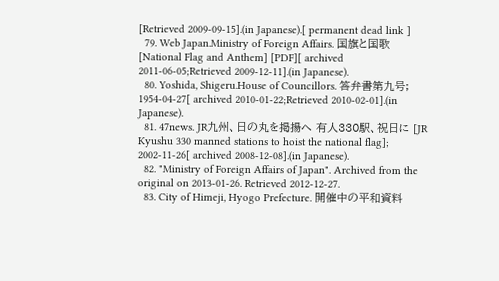[Retrieved 2009-09-15].(in Japanese).[ permanent dead link ]
  79. Web Japan.Ministry of Foreign Affairs. 国旗と国歌 [National Flag and Anthem] [PDF][ archived 2011-06-05;Retrieved 2009-12-11].(in Japanese).
  80. Yoshida, Shigeru.House of Councillors. 答弁書第九号; 1954-04-27[ archived 2010-01-22;Retrieved 2010-02-01].(in Japanese).
  81. 47news. JR九州、日の丸を掲揚へ 有人330駅、祝日に [JR Kyushu 330 manned stations to hoist the national flag]; 2002-11-26[ archived 2008-12-08].(in Japanese).
  82. "Ministry of Foreign Affairs of Japan". Archived from the original on 2013-01-26. Retrieved 2012-12-27.
  83. City of Himeji, Hyogo Prefecture. 開催中の平和資料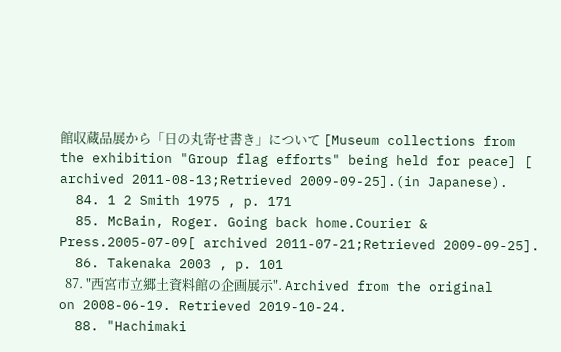館収蔵品展から「日の丸寄せ書き」について [Museum collections from the exhibition "Group flag efforts" being held for peace] [ archived 2011-08-13;Retrieved 2009-09-25].(in Japanese).
  84. 1 2 Smith 1975 , p. 171
  85. McBain, Roger. Going back home.Courier & Press.2005-07-09[ archived 2011-07-21;Retrieved 2009-09-25].
  86. Takenaka 2003 , p. 101
  87. "西宮市立郷土資料館の企画展示". Archived from the original on 2008-06-19. Retrieved 2019-10-24.
  88. "Hachimaki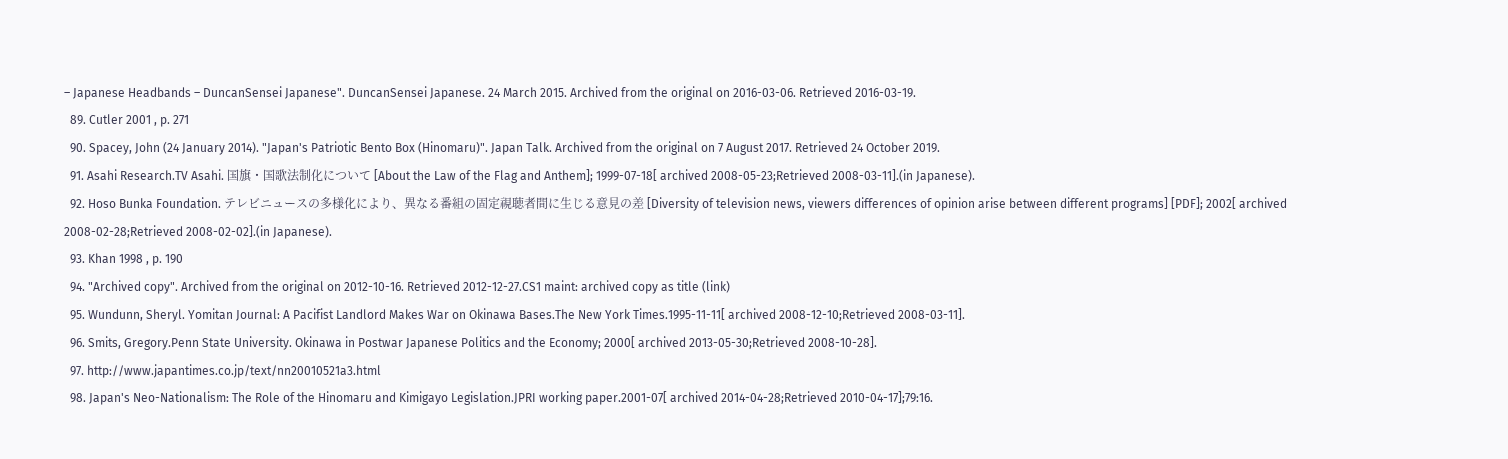– Japanese Headbands – DuncanSensei Japanese". DuncanSensei Japanese. 24 March 2015. Archived from the original on 2016-03-06. Retrieved 2016-03-19.
  89. Cutler 2001 , p. 271
  90. Spacey, John (24 January 2014). "Japan's Patriotic Bento Box (Hinomaru)". Japan Talk. Archived from the original on 7 August 2017. Retrieved 24 October 2019.
  91. Asahi Research.TV Asahi. 国旗・国歌法制化について [About the Law of the Flag and Anthem]; 1999-07-18[ archived 2008-05-23;Retrieved 2008-03-11].(in Japanese).
  92. Hoso Bunka Foundation. テレビニュースの多様化により、異なる番組の固定視聴者間に生じる意見の差 [Diversity of television news, viewers differences of opinion arise between different programs] [PDF]; 2002[ archived 2008-02-28;Retrieved 2008-02-02].(in Japanese).
  93. Khan 1998 , p. 190
  94. "Archived copy". Archived from the original on 2012-10-16. Retrieved 2012-12-27.CS1 maint: archived copy as title (link)
  95. Wundunn, Sheryl. Yomitan Journal: A Pacifist Landlord Makes War on Okinawa Bases.The New York Times.1995-11-11[ archived 2008-12-10;Retrieved 2008-03-11].
  96. Smits, Gregory.Penn State University. Okinawa in Postwar Japanese Politics and the Economy; 2000[ archived 2013-05-30;Retrieved 2008-10-28].
  97. http://www.japantimes.co.jp/text/nn20010521a3.html
  98. Japan's Neo-Nationalism: The Role of the Hinomaru and Kimigayo Legislation.JPRI working paper.2001-07[ archived 2014-04-28;Retrieved 2010-04-17];79:16.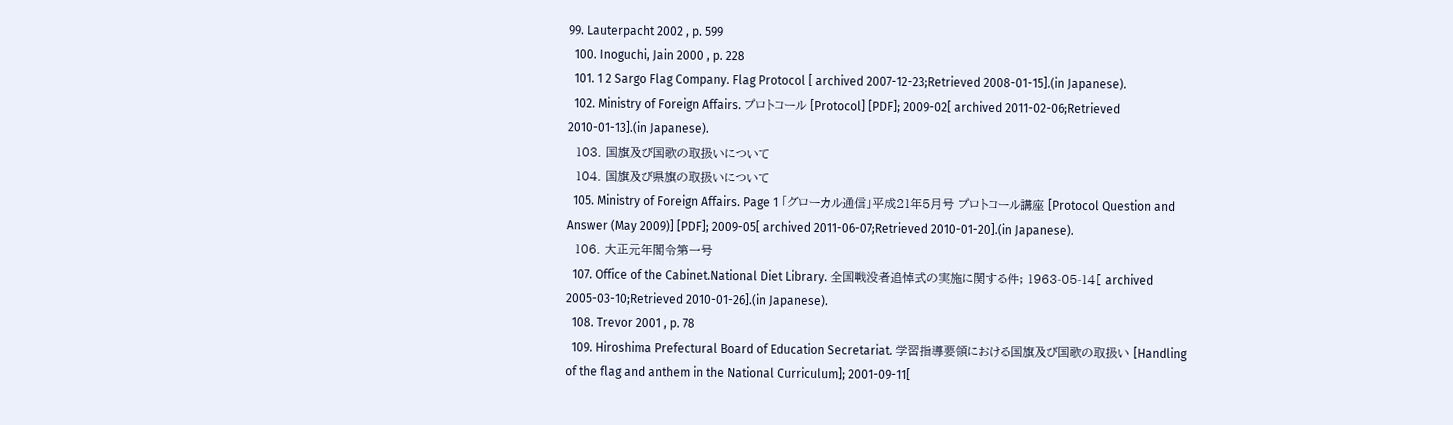99. Lauterpacht 2002 , p. 599
  100. Inoguchi, Jain 2000 , p. 228
  101. 1 2 Sargo Flag Company. Flag Protocol [ archived 2007-12-23;Retrieved 2008-01-15].(in Japanese).
  102. Ministry of Foreign Affairs. プロトコール [Protocol] [PDF]; 2009-02[ archived 2011-02-06;Retrieved 2010-01-13].(in Japanese).
  103. 国旗及び国歌の取扱いについて
  104. 国旗及び県旗の取扱いについて
  105. Ministry of Foreign Affairs. Page 1 「グローカル通信」平成21年5月号 プロトコール講座 [Protocol Question and Answer (May 2009)] [PDF]; 2009-05[ archived 2011-06-07;Retrieved 2010-01-20].(in Japanese).
  106. 大正元年閣令第一号
  107. Office of the Cabinet.National Diet Library. 全国戦没者追悼式の実施に関する件; 1963-05-14[ archived 2005-03-10;Retrieved 2010-01-26].(in Japanese).
  108. Trevor 2001 , p. 78
  109. Hiroshima Prefectural Board of Education Secretariat. 学習指導要領における国旗及び国歌の取扱い [Handling of the flag and anthem in the National Curriculum]; 2001-09-11[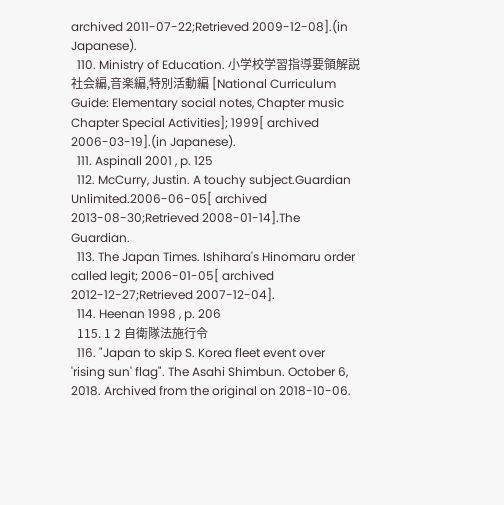archived 2011-07-22;Retrieved 2009-12-08].(in Japanese).
  110. Ministry of Education. 小学校学習指導要領解説社会編,音楽編,特別活動編 [National Curriculum Guide: Elementary social notes, Chapter music Chapter Special Activities]; 1999[ archived 2006-03-19].(in Japanese).
  111. Aspinall 2001 , p. 125
  112. McCurry, Justin. A touchy subject.Guardian Unlimited.2006-06-05[ archived 2013-08-30;Retrieved 2008-01-14].The Guardian.
  113. The Japan Times. Ishihara's Hinomaru order called legit; 2006-01-05[ archived 2012-12-27;Retrieved 2007-12-04].
  114. Heenan 1998 , p. 206
  115. 1 2 自衛隊法施行令
  116. "Japan to skip S. Korea fleet event over 'rising sun' flag". The Asahi Shimbun. October 6, 2018. Archived from the original on 2018-10-06.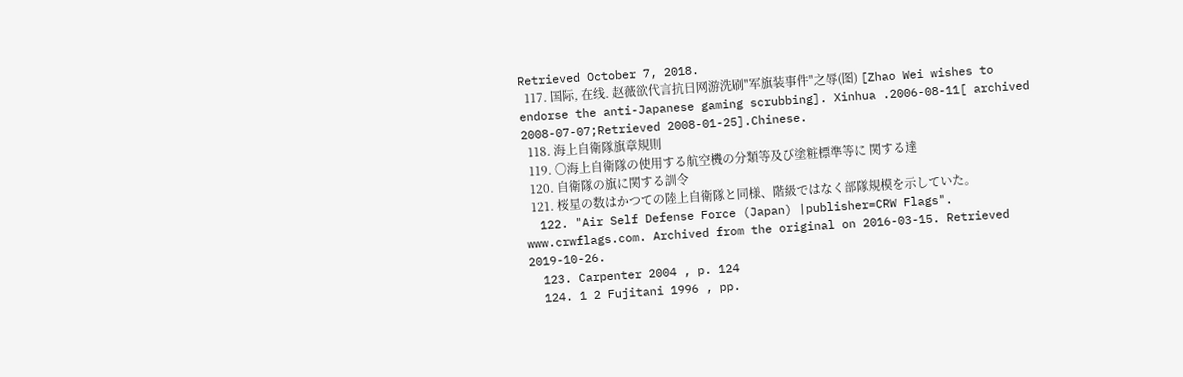Retrieved October 7, 2018.
  117. 国际, 在线. 赵薇欲代言抗日网游洗刷"军旗装事件"之辱(图) [Zhao Wei wishes to endorse the anti-Japanese gaming scrubbing]. Xinhua .2006-08-11[ archived 2008-07-07;Retrieved 2008-01-25].Chinese.
  118. 海上自衛隊旗章規則
  119. 〇海上自衛隊の使用する航空機の分類等及び塗粧標準等に 関する達
  120. 自衛隊の旗に関する訓令
  121. 桜星の数はかつての陸上自衛隊と同様、階級ではなく部隊規模を示していた。
  122. "Air Self Defense Force (Japan) |publisher=CRW Flags". www.crwflags.com. Archived from the original on 2016-03-15. Retrieved 2019-10-26.
  123. Carpenter 2004 , p. 124
  124. 1 2 Fujitani 1996 , pp.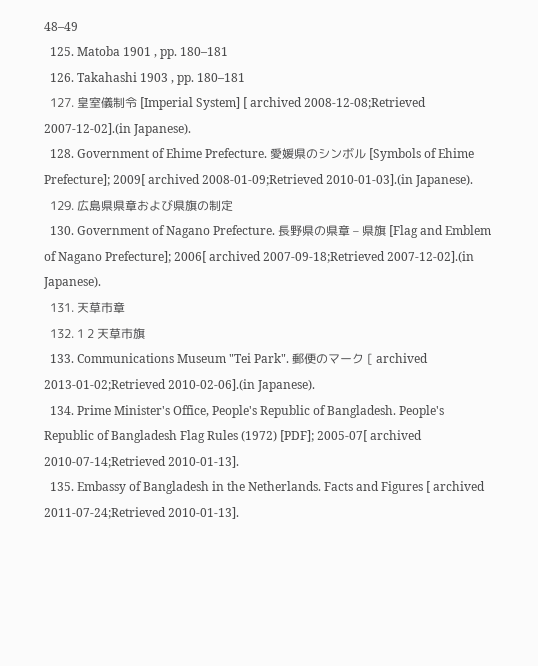48–49
  125. Matoba 1901 , pp. 180–181
  126. Takahashi 1903 , pp. 180–181
  127. 皇室儀制令 [Imperial System] [ archived 2008-12-08;Retrieved 2007-12-02].(in Japanese).
  128. Government of Ehime Prefecture. 愛媛県のシンボル [Symbols of Ehime Prefecture]; 2009[ archived 2008-01-09;Retrieved 2010-01-03].(in Japanese).
  129. 広島県県章および県旗の制定
  130. Government of Nagano Prefecture. 長野県の県章 – 県旗 [Flag and Emblem of Nagano Prefecture]; 2006[ archived 2007-09-18;Retrieved 2007-12-02].(in Japanese).
  131. 天草市章
  132. 1 2 天草市旗
  133. Communications Museum "Tei Park". 郵便のマーク [ archived 2013-01-02;Retrieved 2010-02-06].(in Japanese).
  134. Prime Minister's Office, People's Republic of Bangladesh. People's Republic of Bangladesh Flag Rules (1972) [PDF]; 2005-07[ archived 2010-07-14;Retrieved 2010-01-13].
  135. Embassy of Bangladesh in the Netherlands. Facts and Figures [ archived 2011-07-24;Retrieved 2010-01-13].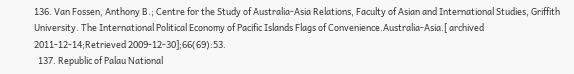136. Van Fossen, Anthony B.; Centre for the Study of Australia-Asia Relations, Faculty of Asian and International Studies, Griffith University. The International Political Economy of Pacific Islands Flags of Convenience.Australia-Asia.[ archived 2011-12-14;Retrieved 2009-12-30];66(69):53.
  137. Republic of Palau National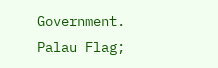Government. Palau Flag;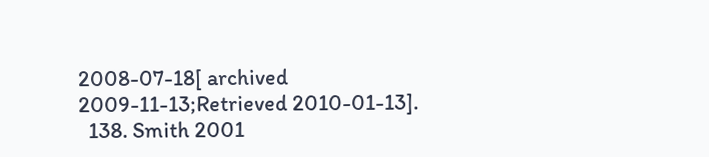2008-07-18[ archived 2009-11-13;Retrieved 2010-01-13].
  138. Smith 2001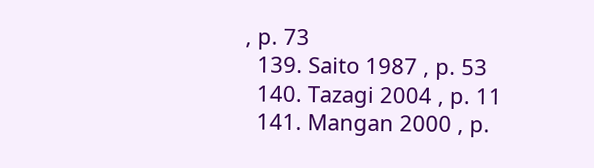, p. 73
  139. Saito 1987 , p. 53
  140. Tazagi 2004 , p. 11
  141. Mangan 2000 , p.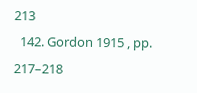213
  142. Gordon 1915 , pp. 217–218